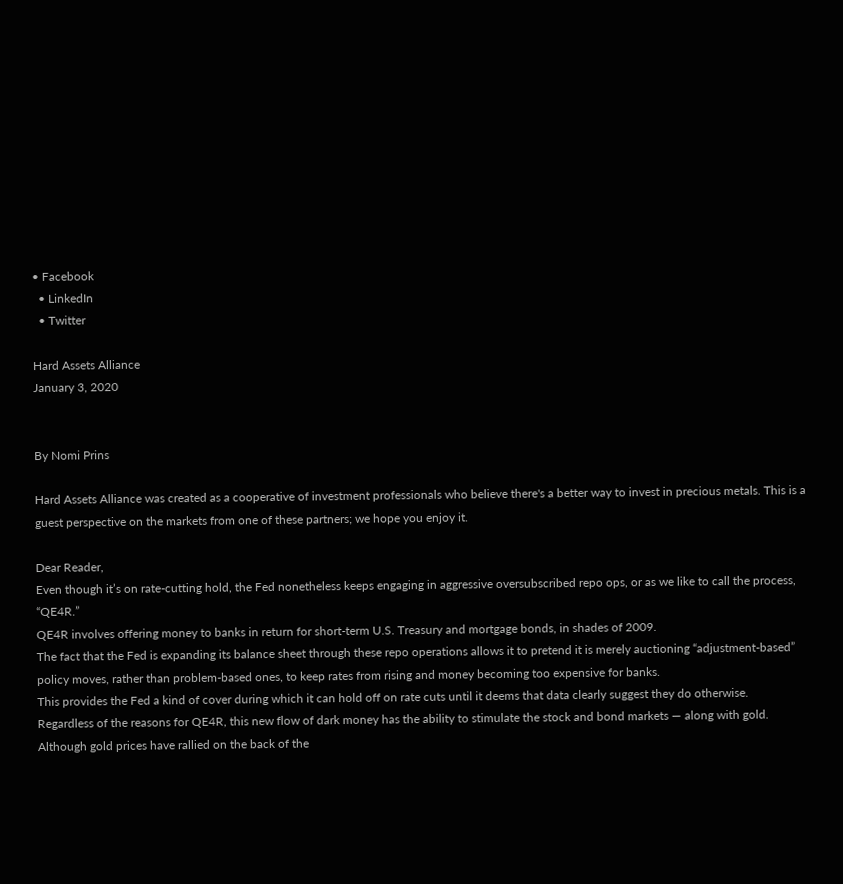• Facebook
  • LinkedIn
  • Twitter

Hard Assets Alliance
January 3, 2020


By Nomi Prins

Hard Assets Alliance was created as a cooperative of investment professionals who believe there's a better way to invest in precious metals. This is a guest perspective on the markets from one of these partners; we hope you enjoy it.

Dear Reader,
Even though it’s on rate-cutting hold, the Fed nonetheless keeps engaging in aggressive oversubscribed repo ops, or as we like to call the process, “QE4R.”
QE4R involves offering money to banks in return for short-term U.S. Treasury and mortgage bonds, in shades of 2009.
The fact that the Fed is expanding its balance sheet through these repo operations allows it to pretend it is merely auctioning “adjustment-based” policy moves, rather than problem-based ones, to keep rates from rising and money becoming too expensive for banks.
This provides the Fed a kind of cover during which it can hold off on rate cuts until it deems that data clearly suggest they do otherwise.
Regardless of the reasons for QE4R, this new flow of dark money has the ability to stimulate the stock and bond markets — along with gold. Although gold prices have rallied on the back of the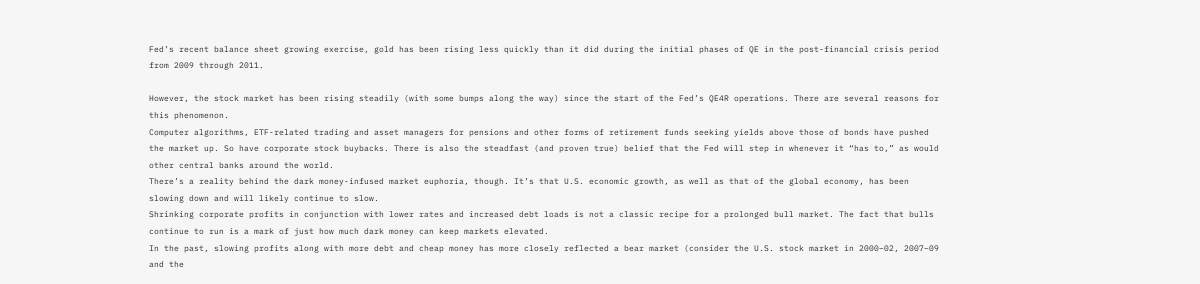Fed’s recent balance sheet growing exercise, gold has been rising less quickly than it did during the initial phases of QE in the post-financial crisis period from 2009 through 2011.

However, the stock market has been rising steadily (with some bumps along the way) since the start of the Fed’s QE4R operations. There are several reasons for this phenomenon.
Computer algorithms, ETF-related trading and asset managers for pensions and other forms of retirement funds seeking yields above those of bonds have pushed the market up. So have corporate stock buybacks. There is also the steadfast (and proven true) belief that the Fed will step in whenever it “has to,” as would other central banks around the world.
There’s a reality behind the dark money-infused market euphoria, though. It’s that U.S. economic growth, as well as that of the global economy, has been slowing down and will likely continue to slow.
Shrinking corporate profits in conjunction with lower rates and increased debt loads is not a classic recipe for a prolonged bull market. The fact that bulls continue to run is a mark of just how much dark money can keep markets elevated.
In the past, slowing profits along with more debt and cheap money has more closely reflected a bear market (consider the U.S. stock market in 2000–02, 2007–09 and the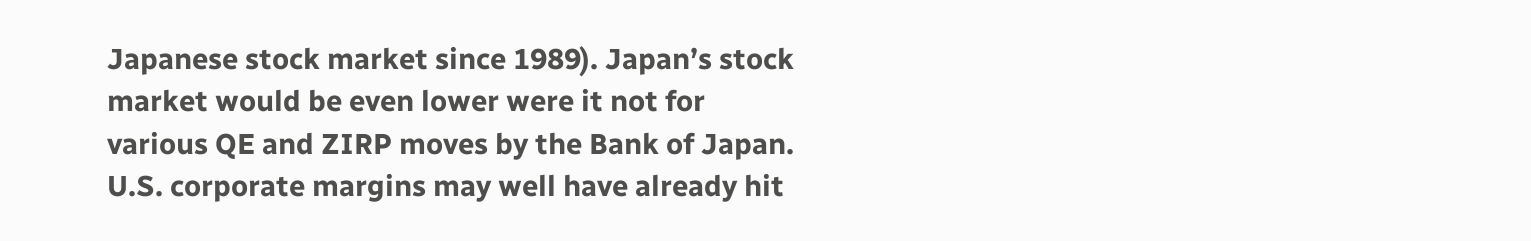Japanese stock market since 1989). Japan’s stock market would be even lower were it not for various QE and ZIRP moves by the Bank of Japan.
U.S. corporate margins may well have already hit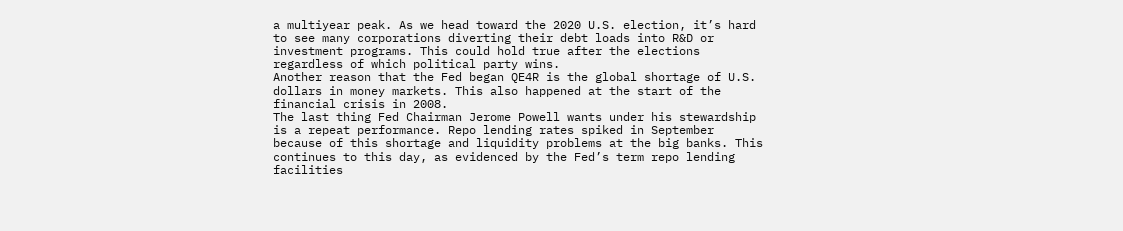a multiyear peak. As we head toward the 2020 U.S. election, it’s hard to see many corporations diverting their debt loads into R&D or investment programs. This could hold true after the elections regardless of which political party wins.
Another reason that the Fed began QE4R is the global shortage of U.S. dollars in money markets. This also happened at the start of the financial crisis in 2008.
The last thing Fed Chairman Jerome Powell wants under his stewardship is a repeat performance. Repo lending rates spiked in September because of this shortage and liquidity problems at the big banks. This continues to this day, as evidenced by the Fed’s term repo lending facilities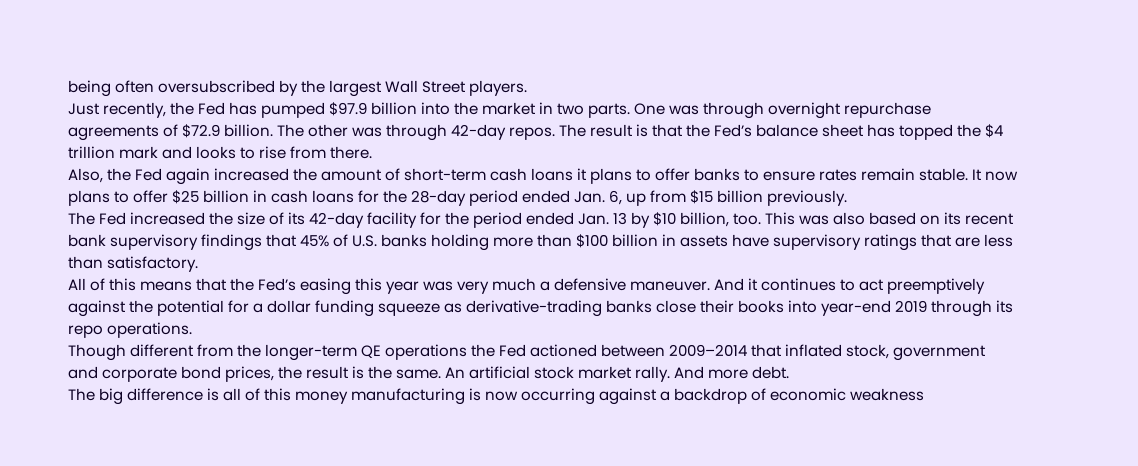being often oversubscribed by the largest Wall Street players.
Just recently, the Fed has pumped $97.9 billion into the market in two parts. One was through overnight repurchase agreements of $72.9 billion. The other was through 42-day repos. The result is that the Fed’s balance sheet has topped the $4 trillion mark and looks to rise from there.
Also, the Fed again increased the amount of short-term cash loans it plans to offer banks to ensure rates remain stable. It now plans to offer $25 billion in cash loans for the 28-day period ended Jan. 6, up from $15 billion previously.
The Fed increased the size of its 42-day facility for the period ended Jan. 13 by $10 billion, too. This was also based on its recent bank supervisory findings that 45% of U.S. banks holding more than $100 billion in assets have supervisory ratings that are less than satisfactory.
All of this means that the Fed’s easing this year was very much a defensive maneuver. And it continues to act preemptively against the potential for a dollar funding squeeze as derivative-trading banks close their books into year-end 2019 through its repo operations.
Though different from the longer-term QE operations the Fed actioned between 2009–2014 that inflated stock, government and corporate bond prices, the result is the same. An artificial stock market rally. And more debt.
The big difference is all of this money manufacturing is now occurring against a backdrop of economic weakness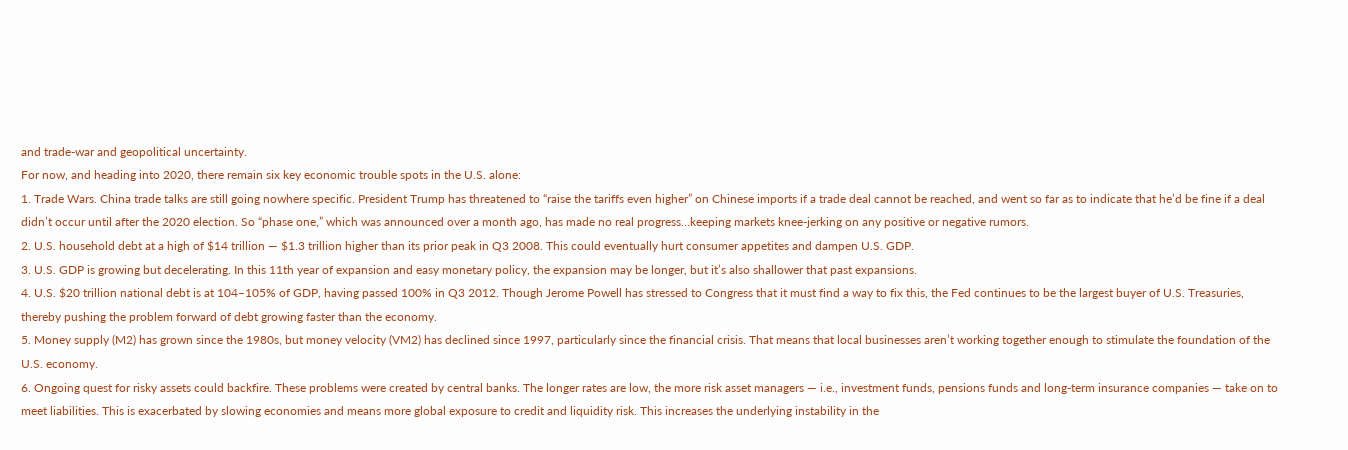and trade-war and geopolitical uncertainty.
For now, and heading into 2020, there remain six key economic trouble spots in the U.S. alone:
1. Trade Wars. China trade talks are still going nowhere specific. President Trump has threatened to “raise the tariffs even higher” on Chinese imports if a trade deal cannot be reached, and went so far as to indicate that he’d be fine if a deal didn’t occur until after the 2020 election. So “phase one,” which was announced over a month ago, has made no real progress…keeping markets knee-jerking on any positive or negative rumors.
2. U.S. household debt at a high of $14 trillion — $1.3 trillion higher than its prior peak in Q3 2008. This could eventually hurt consumer appetites and dampen U.S. GDP.
3. U.S. GDP is growing but decelerating. In this 11th year of expansion and easy monetary policy, the expansion may be longer, but it’s also shallower that past expansions.
4. U.S. $20 trillion national debt is at 104–105% of GDP, having passed 100% in Q3 2012. Though Jerome Powell has stressed to Congress that it must find a way to fix this, the Fed continues to be the largest buyer of U.S. Treasuries, thereby pushing the problem forward of debt growing faster than the economy.
5. Money supply (M2) has grown since the 1980s, but money velocity (VM2) has declined since 1997, particularly since the financial crisis. That means that local businesses aren’t working together enough to stimulate the foundation of the U.S. economy.
6. Ongoing quest for risky assets could backfire. These problems were created by central banks. The longer rates are low, the more risk asset managers — i.e., investment funds, pensions funds and long-term insurance companies — take on to meet liabilities. This is exacerbated by slowing economies and means more global exposure to credit and liquidity risk. This increases the underlying instability in the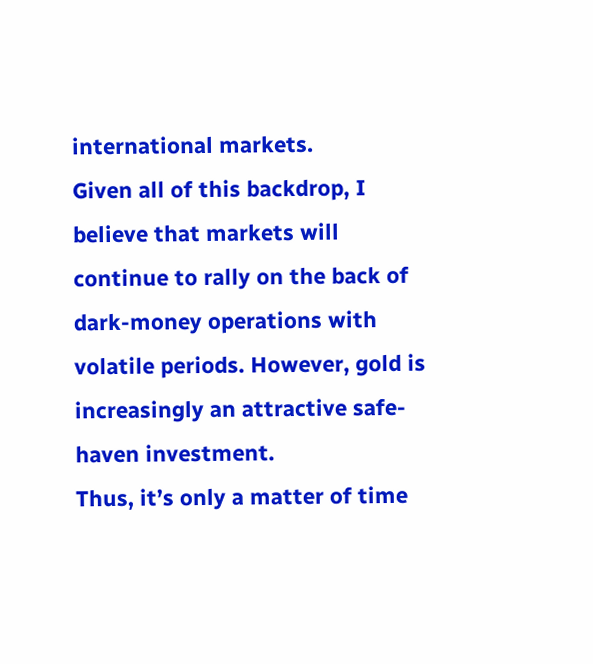international markets.
Given all of this backdrop, I believe that markets will continue to rally on the back of dark-money operations with volatile periods. However, gold is increasingly an attractive safe-haven investment.
Thus, it’s only a matter of time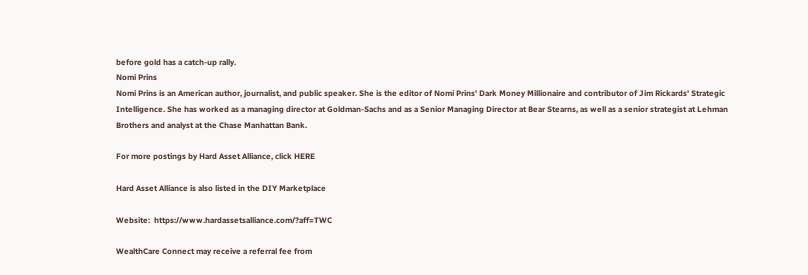before gold has a catch-up rally.
Nomi Prins
Nomi Prins is an American author, journalist, and public speaker. She is the editor of Nomi Prins' Dark Money Millionaire and contributor of Jim Rickards' Strategic Intelligence. She has worked as a managing director at Goldman-Sachs and as a Senior Managing Director at Bear Stearns, as well as a senior strategist at Lehman Brothers and analyst at the Chase Manhattan Bank.

For more postings by Hard Asset Alliance, click HERE

Hard Asset Alliance is also listed in the DIY Marketplace

Website:  https://www.hardassetsalliance.com/?aff=TWC

WealthCare Connect may receive a referral fee from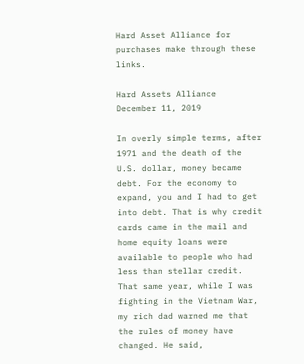Hard Asset Alliance for purchases make through these links.

Hard Assets Alliance
December 11, 2019

In overly simple terms, after 1971 and the death of the U.S. dollar, money became debt. For the economy to expand, you and I had to get into debt. That is why credit cards came in the mail and home equity loans were available to people who had less than stellar credit. That same year, while I was fighting in the Vietnam War, my rich dad warned me that the rules of money have changed. He said,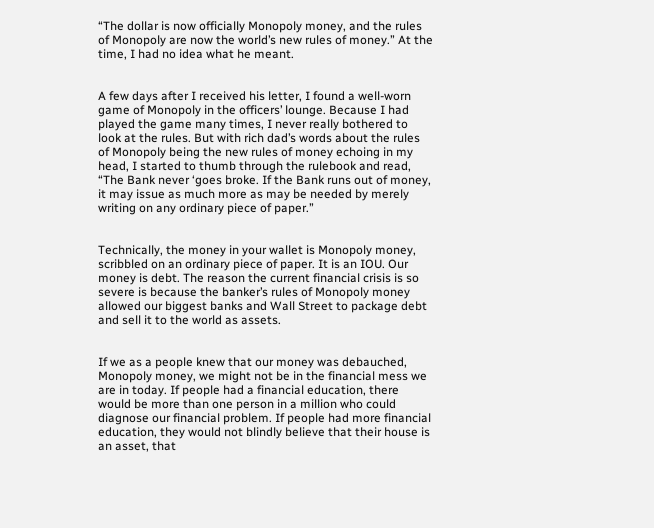“The dollar is now officially Monopoly money, and the rules of Monopoly are now the world’s new rules of money.” At the time, I had no idea what he meant.


A few days after I received his letter, I found a well-worn game of Monopoly in the officers’ lounge. Because I had played the game many times, I never really bothered to look at the rules. But with rich dad’s words about the rules of Monopoly being the new rules of money echoing in my head, I started to thumb through the rulebook and read, “The Bank never ‘goes broke. If the Bank runs out of money, it may issue as much more as may be needed by merely writing on any ordinary piece of paper.”


Technically, the money in your wallet is Monopoly money, scribbled on an ordinary piece of paper. It is an IOU. Our money is debt. The reason the current financial crisis is so severe is because the banker’s rules of Monopoly money allowed our biggest banks and Wall Street to package debt and sell it to the world as assets.


If we as a people knew that our money was debauched, Monopoly money, we might not be in the financial mess we are in today. If people had a financial education, there would be more than one person in a million who could diagnose our financial problem. If people had more financial education, they would not blindly believe that their house is an asset, that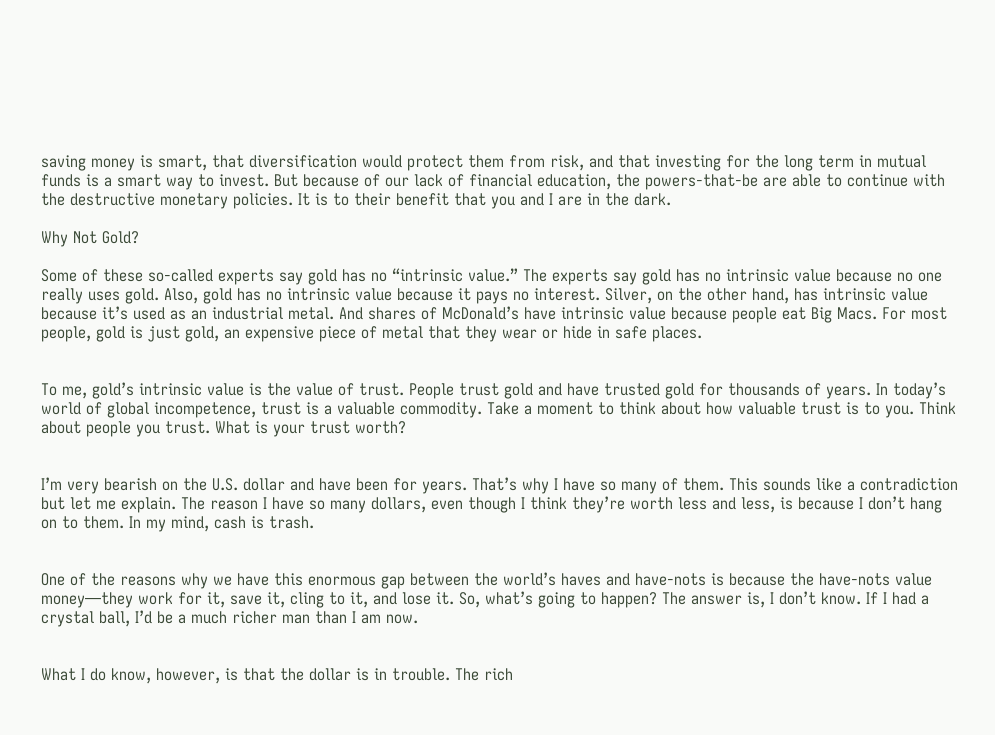saving money is smart, that diversification would protect them from risk, and that investing for the long term in mutual funds is a smart way to invest. But because of our lack of financial education, the powers-that-be are able to continue with the destructive monetary policies. It is to their benefit that you and I are in the dark.

Why Not Gold?

Some of these so-called experts say gold has no “intrinsic value.” The experts say gold has no intrinsic value because no one really uses gold. Also, gold has no intrinsic value because it pays no interest. Silver, on the other hand, has intrinsic value because it’s used as an industrial metal. And shares of McDonald’s have intrinsic value because people eat Big Macs. For most people, gold is just gold, an expensive piece of metal that they wear or hide in safe places.


To me, gold’s intrinsic value is the value of trust. People trust gold and have trusted gold for thousands of years. In today’s world of global incompetence, trust is a valuable commodity. Take a moment to think about how valuable trust is to you. Think about people you trust. What is your trust worth?


I’m very bearish on the U.S. dollar and have been for years. That’s why I have so many of them. This sounds like a contradiction but let me explain. The reason I have so many dollars, even though I think they’re worth less and less, is because I don’t hang on to them. In my mind, cash is trash.


One of the reasons why we have this enormous gap between the world’s haves and have-nots is because the have-nots value money—they work for it, save it, cling to it, and lose it. So, what’s going to happen? The answer is, I don’t know. If I had a crystal ball, I’d be a much richer man than I am now.


What I do know, however, is that the dollar is in trouble. The rich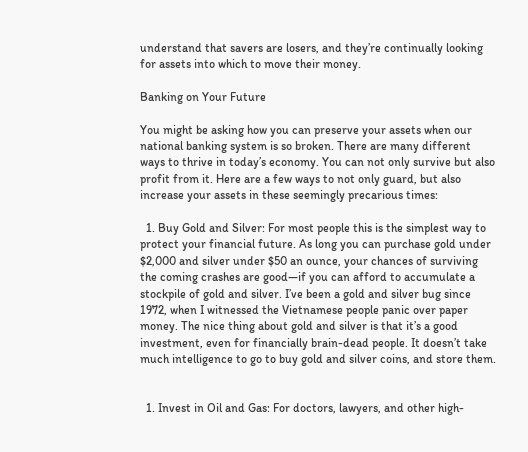understand that savers are losers, and they’re continually looking for assets into which to move their money.

Banking on Your Future

You might be asking how you can preserve your assets when our national banking system is so broken. There are many different ways to thrive in today’s economy. You can not only survive but also profit from it. Here are a few ways to not only guard, but also increase your assets in these seemingly precarious times:

  1. Buy Gold and Silver: For most people this is the simplest way to protect your financial future. As long you can purchase gold under $2,000 and silver under $50 an ounce, your chances of surviving the coming crashes are good—if you can afford to accumulate a stockpile of gold and silver. I’ve been a gold and silver bug since 1972, when I witnessed the Vietnamese people panic over paper money. The nice thing about gold and silver is that it’s a good investment, even for financially brain-dead people. It doesn’t take much intelligence to go to buy gold and silver coins, and store them.


  1. Invest in Oil and Gas: For doctors, lawyers, and other high-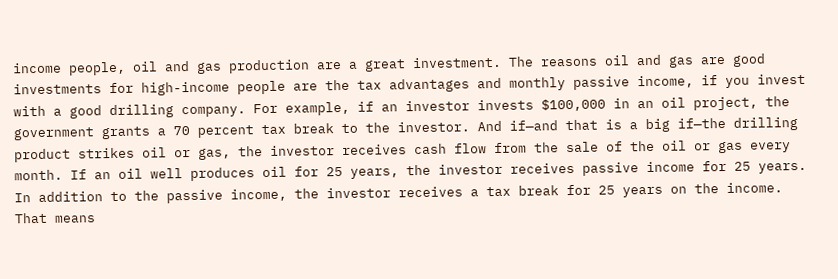income people, oil and gas production are a great investment. The reasons oil and gas are good investments for high-income people are the tax advantages and monthly passive income, if you invest with a good drilling company. For example, if an investor invests $100,000 in an oil project, the government grants a 70 percent tax break to the investor. And if—and that is a big if—the drilling product strikes oil or gas, the investor receives cash flow from the sale of the oil or gas every month. If an oil well produces oil for 25 years, the investor receives passive income for 25 years. In addition to the passive income, the investor receives a tax break for 25 years on the income. That means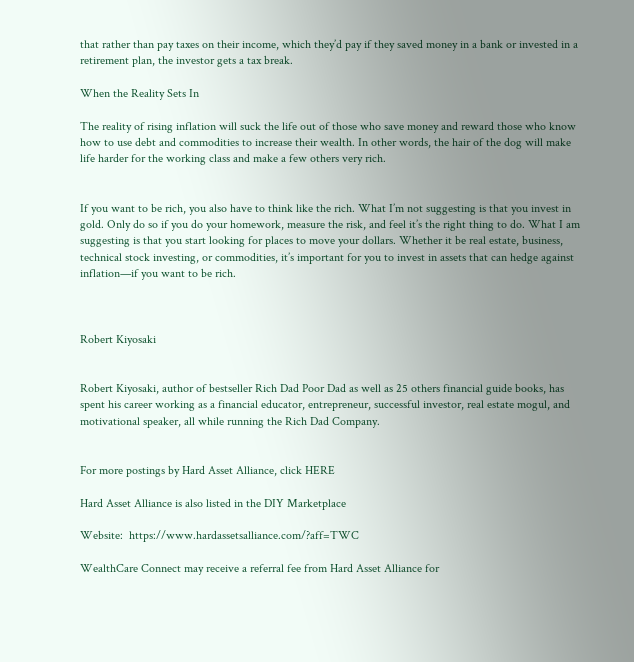that rather than pay taxes on their income, which they’d pay if they saved money in a bank or invested in a retirement plan, the investor gets a tax break.

When the Reality Sets In

The reality of rising inflation will suck the life out of those who save money and reward those who know how to use debt and commodities to increase their wealth. In other words, the hair of the dog will make life harder for the working class and make a few others very rich.


If you want to be rich, you also have to think like the rich. What I’m not suggesting is that you invest in gold. Only do so if you do your homework, measure the risk, and feel it’s the right thing to do. What I am suggesting is that you start looking for places to move your dollars. Whether it be real estate, business, technical stock investing, or commodities, it’s important for you to invest in assets that can hedge against inflation—if you want to be rich.



Robert Kiyosaki


Robert Kiyosaki, author of bestseller Rich Dad Poor Dad as well as 25 others financial guide books, has spent his career working as a financial educator, entrepreneur, successful investor, real estate mogul, and motivational speaker, all while running the Rich Dad Company.


For more postings by Hard Asset Alliance, click HERE

Hard Asset Alliance is also listed in the DIY Marketplace

Website:  https://www.hardassetsalliance.com/?aff=TWC

WealthCare Connect may receive a referral fee from Hard Asset Alliance for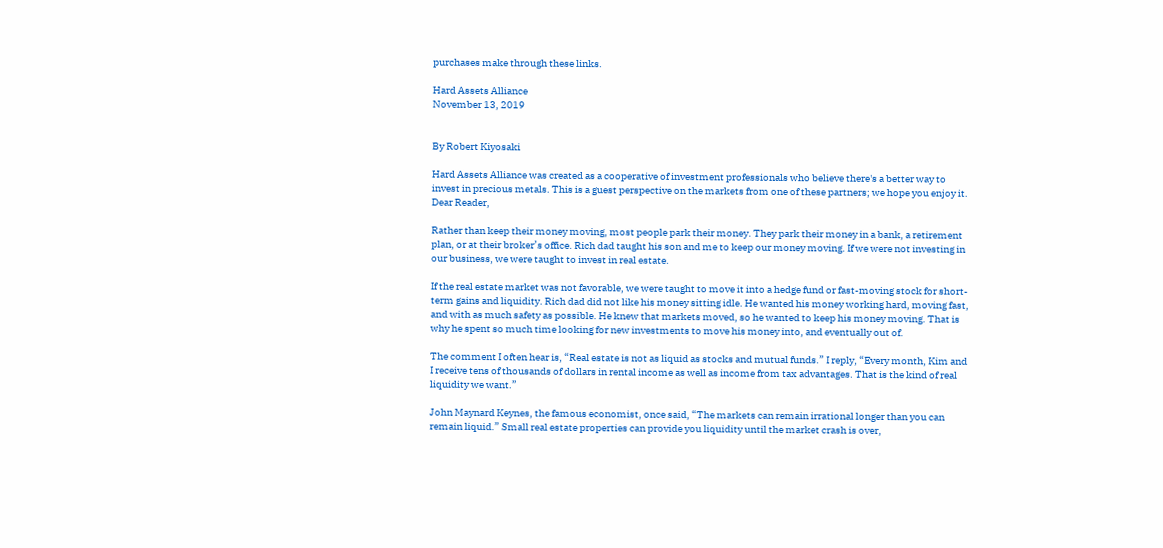purchases make through these links.

Hard Assets Alliance
November 13, 2019


By Robert Kiyosaki

Hard Assets Alliance was created as a cooperative of investment professionals who believe there's a better way to invest in precious metals. This is a guest perspective on the markets from one of these partners; we hope you enjoy it.
Dear Reader,

Rather than keep their money moving, most people park their money. They park their money in a bank, a retirement plan, or at their broker’s office. Rich dad taught his son and me to keep our money moving. If we were not investing in our business, we were taught to invest in real estate.

If the real estate market was not favorable, we were taught to move it into a hedge fund or fast-moving stock for short-term gains and liquidity. Rich dad did not like his money sitting idle. He wanted his money working hard, moving fast, and with as much safety as possible. He knew that markets moved, so he wanted to keep his money moving. That is why he spent so much time looking for new investments to move his money into, and eventually out of.

The comment I often hear is, “Real estate is not as liquid as stocks and mutual funds.” I reply, “Every month, Kim and I receive tens of thousands of dollars in rental income as well as income from tax advantages. That is the kind of real liquidity we want.”

John Maynard Keynes, the famous economist, once said, “The markets can remain irrational longer than you can remain liquid.” Small real estate properties can provide you liquidity until the market crash is over,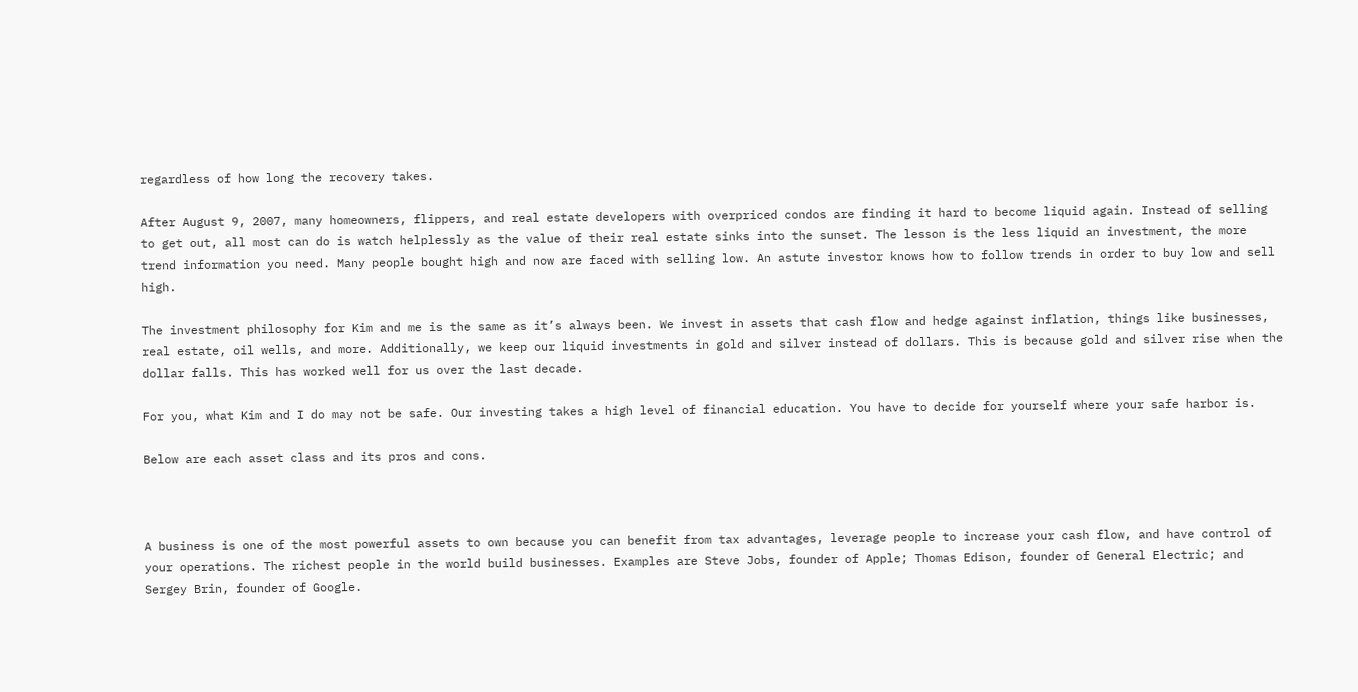regardless of how long the recovery takes.

After August 9, 2007, many homeowners, flippers, and real estate developers with overpriced condos are finding it hard to become liquid again. Instead of selling to get out, all most can do is watch helplessly as the value of their real estate sinks into the sunset. The lesson is the less liquid an investment, the more trend information you need. Many people bought high and now are faced with selling low. An astute investor knows how to follow trends in order to buy low and sell high.

The investment philosophy for Kim and me is the same as it’s always been. We invest in assets that cash flow and hedge against inflation, things like businesses, real estate, oil wells, and more. Additionally, we keep our liquid investments in gold and silver instead of dollars. This is because gold and silver rise when the dollar falls. This has worked well for us over the last decade.

For you, what Kim and I do may not be safe. Our investing takes a high level of financial education. You have to decide for yourself where your safe harbor is.

Below are each asset class and its pros and cons.



A business is one of the most powerful assets to own because you can benefit from tax advantages, leverage people to increase your cash flow, and have control of your operations. The richest people in the world build businesses. Examples are Steve Jobs, founder of Apple; Thomas Edison, founder of General Electric; and Sergey Brin, founder of Google.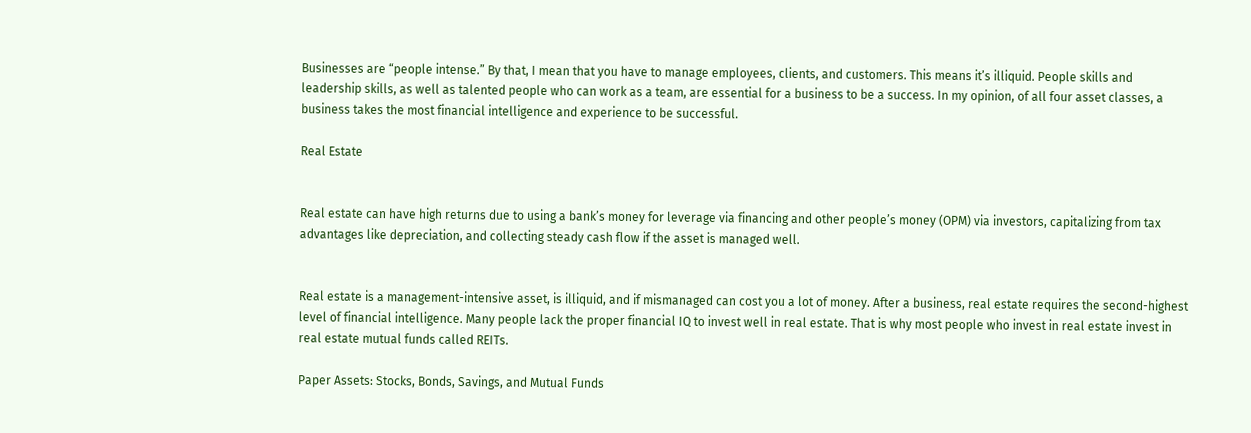Businesses are “people intense.” By that, I mean that you have to manage employees, clients, and customers. This means it’s illiquid. People skills and leadership skills, as well as talented people who can work as a team, are essential for a business to be a success. In my opinion, of all four asset classes, a business takes the most financial intelligence and experience to be successful.

Real Estate


Real estate can have high returns due to using a bank’s money for leverage via financing and other people’s money (OPM) via investors, capitalizing from tax advantages like depreciation, and collecting steady cash flow if the asset is managed well.


Real estate is a management-intensive asset, is illiquid, and if mismanaged can cost you a lot of money. After a business, real estate requires the second-highest level of financial intelligence. Many people lack the proper financial IQ to invest well in real estate. That is why most people who invest in real estate invest in real estate mutual funds called REITs.

Paper Assets: Stocks, Bonds, Savings, and Mutual Funds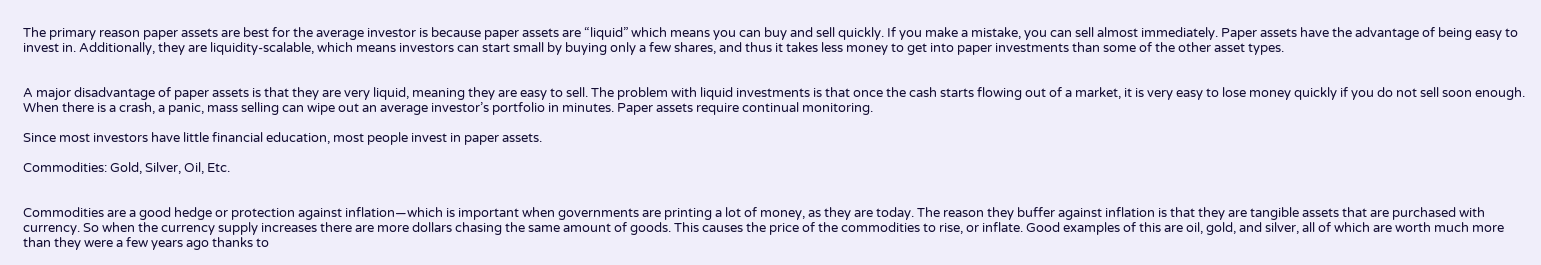The primary reason paper assets are best for the average investor is because paper assets are “liquid” which means you can buy and sell quickly. If you make a mistake, you can sell almost immediately. Paper assets have the advantage of being easy to invest in. Additionally, they are liquidity-scalable, which means investors can start small by buying only a few shares, and thus it takes less money to get into paper investments than some of the other asset types.


A major disadvantage of paper assets is that they are very liquid, meaning they are easy to sell. The problem with liquid investments is that once the cash starts flowing out of a market, it is very easy to lose money quickly if you do not sell soon enough. When there is a crash, a panic, mass selling can wipe out an average investor’s portfolio in minutes. Paper assets require continual monitoring.

Since most investors have little financial education, most people invest in paper assets.

Commodities: Gold, Silver, Oil, Etc.


Commodities are a good hedge or protection against inflation—which is important when governments are printing a lot of money, as they are today. The reason they buffer against inflation is that they are tangible assets that are purchased with currency. So when the currency supply increases there are more dollars chasing the same amount of goods. This causes the price of the commodities to rise, or inflate. Good examples of this are oil, gold, and silver, all of which are worth much more than they were a few years ago thanks to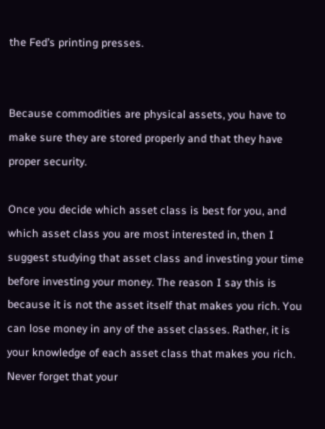the Fed’s printing presses.


Because commodities are physical assets, you have to make sure they are stored properly and that they have proper security.

Once you decide which asset class is best for you, and which asset class you are most interested in, then I suggest studying that asset class and investing your time before investing your money. The reason I say this is because it is not the asset itself that makes you rich. You can lose money in any of the asset classes. Rather, it is your knowledge of each asset class that makes you rich. Never forget that your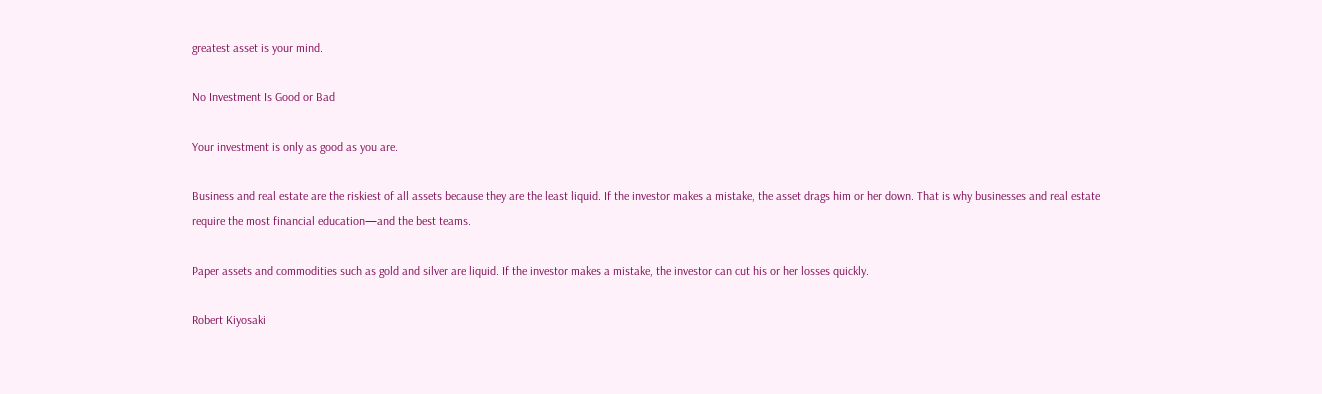greatest asset is your mind.

No Investment Is Good or Bad

Your investment is only as good as you are.

Business and real estate are the riskiest of all assets because they are the least liquid. If the investor makes a mistake, the asset drags him or her down. That is why businesses and real estate require the most financial education—and the best teams.

Paper assets and commodities such as gold and silver are liquid. If the investor makes a mistake, the investor can cut his or her losses quickly.

Robert Kiyosaki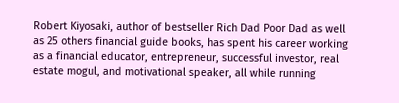Robert Kiyosaki, author of bestseller Rich Dad Poor Dad as well as 25 others financial guide books, has spent his career working as a financial educator, entrepreneur, successful investor, real estate mogul, and motivational speaker, all while running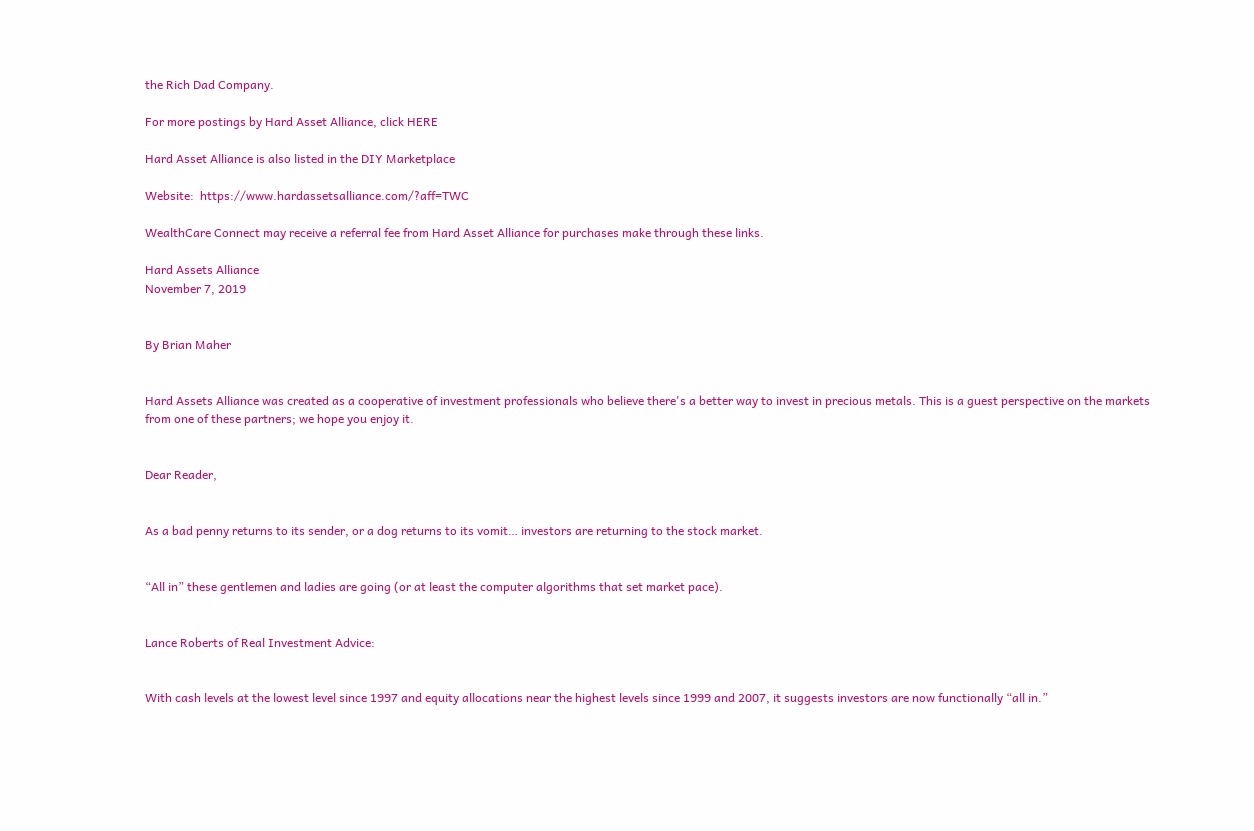the Rich Dad Company.

For more postings by Hard Asset Alliance, click HERE

Hard Asset Alliance is also listed in the DIY Marketplace

Website:  https://www.hardassetsalliance.com/?aff=TWC

WealthCare Connect may receive a referral fee from Hard Asset Alliance for purchases make through these links.

Hard Assets Alliance
November 7, 2019


By Brian Maher


Hard Assets Alliance was created as a cooperative of investment professionals who believe there's a better way to invest in precious metals. This is a guest perspective on the markets from one of these partners; we hope you enjoy it.


Dear Reader,


As a bad penny returns to its sender, or a dog returns to its vomit… investors are returning to the stock market.


“All in” these gentlemen and ladies are going (or at least the computer algorithms that set market pace).


Lance Roberts of Real Investment Advice:


With cash levels at the lowest level since 1997 and equity allocations near the highest levels since 1999 and 2007, it suggests investors are now functionally “all in.”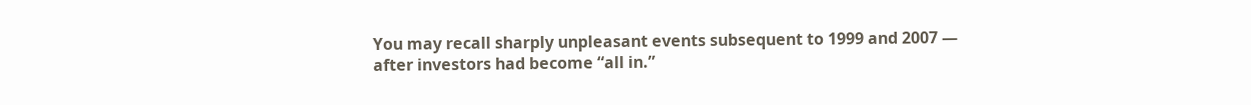You may recall sharply unpleasant events subsequent to 1999 and 2007 — after investors had become “all in.”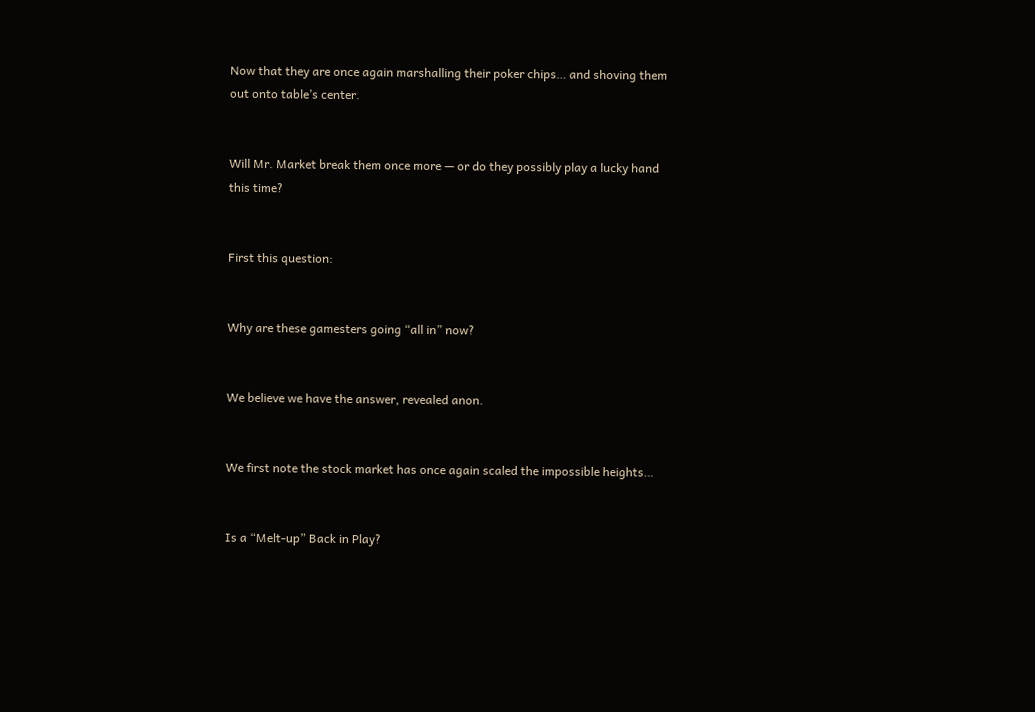Now that they are once again marshalling their poker chips… and shoving them out onto table’s center.


Will Mr. Market break them once more — or do they possibly play a lucky hand this time?


First this question:


Why are these gamesters going “all in” now?


We believe we have the answer, revealed anon.


We first note the stock market has once again scaled the impossible heights…


Is a “Melt-up” Back in Play?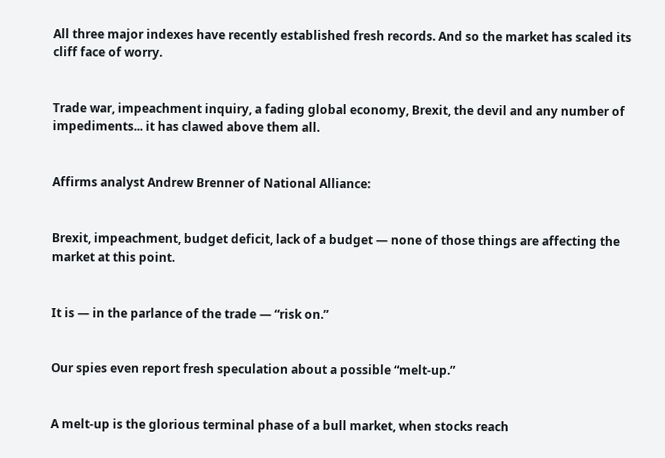All three major indexes have recently established fresh records. And so the market has scaled its cliff face of worry.


Trade war, impeachment inquiry, a fading global economy, Brexit, the devil and any number of impediments... it has clawed above them all.


Affirms analyst Andrew Brenner of National Alliance:


Brexit, impeachment, budget deficit, lack of a budget — none of those things are affecting the market at this point.


It is — in the parlance of the trade — “risk on.”


Our spies even report fresh speculation about a possible “melt-up.”


A melt-up is the glorious terminal phase of a bull market, when stocks reach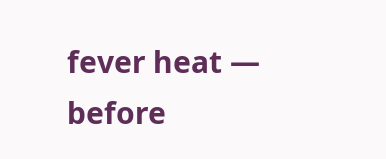fever heat — before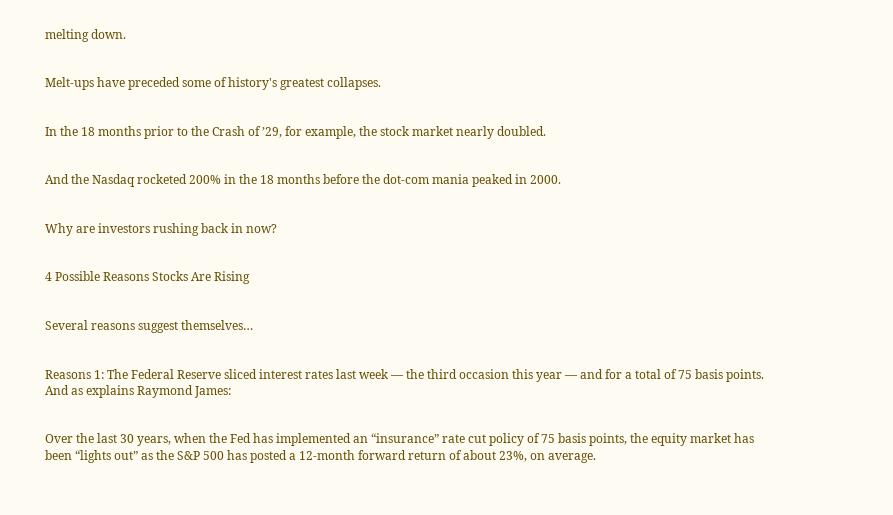melting down.


Melt-ups have preceded some of history's greatest collapses.


In the 18 months prior to the Crash of ’29, for example, the stock market nearly doubled.


And the Nasdaq rocketed 200% in the 18 months before the dot-com mania peaked in 2000.


Why are investors rushing back in now?


4 Possible Reasons Stocks Are Rising


Several reasons suggest themselves…


Reasons 1: The Federal Reserve sliced interest rates last week — the third occasion this year — and for a total of 75 basis points. And as explains Raymond James:


Over the last 30 years, when the Fed has implemented an “insurance” rate cut policy of 75 basis points, the equity market has been “lights out” as the S&P 500 has posted a 12-month forward return of about 23%, on average.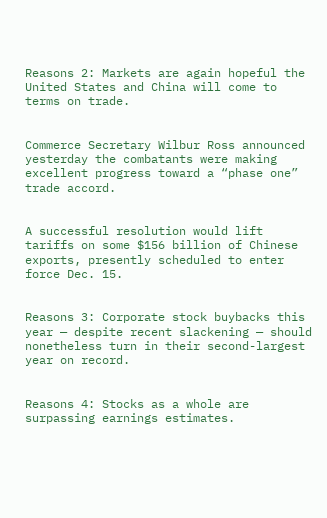Reasons 2: Markets are again hopeful the United States and China will come to terms on trade.


Commerce Secretary Wilbur Ross announced yesterday the combatants were making excellent progress toward a “phase one” trade accord.


A successful resolution would lift tariffs on some $156 billion of Chinese exports, presently scheduled to enter force Dec. 15.


Reasons 3: Corporate stock buybacks this year — despite recent slackening — should nonetheless turn in their second-largest year on record.


Reasons 4: Stocks as a whole are surpassing earnings estimates.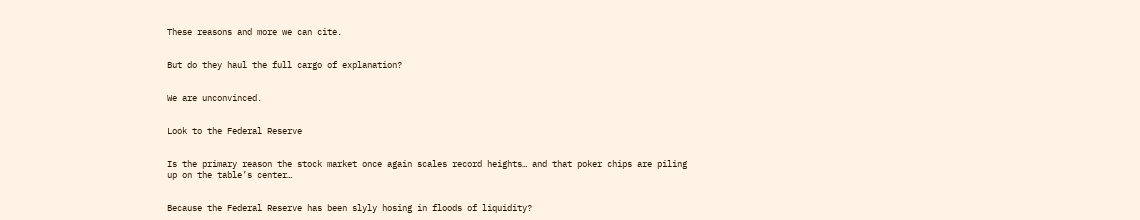These reasons and more we can cite.


But do they haul the full cargo of explanation?


We are unconvinced.


Look to the Federal Reserve


Is the primary reason the stock market once again scales record heights… and that poker chips are piling up on the table’s center…


Because the Federal Reserve has been slyly hosing in floods of liquidity?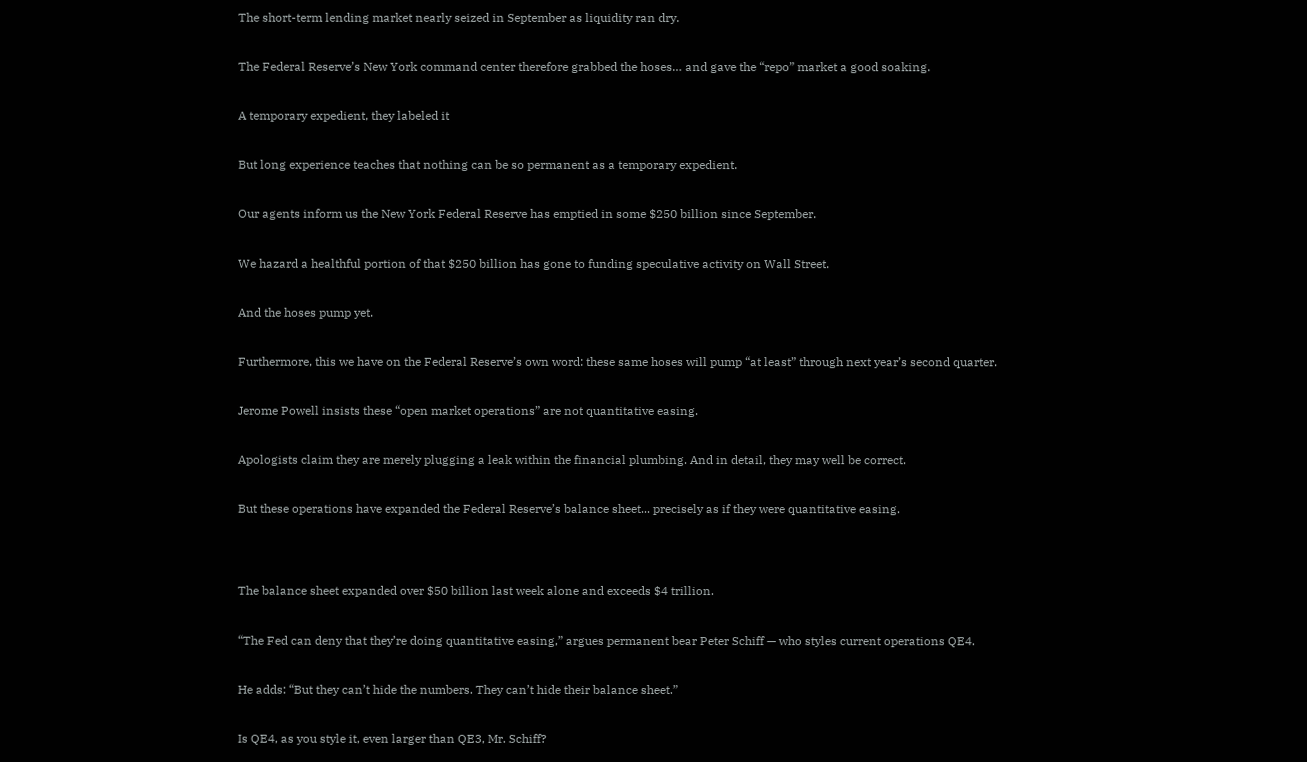The short-term lending market nearly seized in September as liquidity ran dry.


The Federal Reserve’s New York command center therefore grabbed the hoses… and gave the “repo” market a good soaking.


A temporary expedient, they labeled it


But long experience teaches that nothing can be so permanent as a temporary expedient.


Our agents inform us the New York Federal Reserve has emptied in some $250 billion since September.


We hazard a healthful portion of that $250 billion has gone to funding speculative activity on Wall Street.


And the hoses pump yet.


Furthermore, this we have on the Federal Reserve’s own word: these same hoses will pump “at least” through next year’s second quarter.


Jerome Powell insists these “open market operations” are not quantitative easing.


Apologists claim they are merely plugging a leak within the financial plumbing. And in detail, they may well be correct.


But these operations have expanded the Federal Reserve’s balance sheet... precisely as if they were quantitative easing.




The balance sheet expanded over $50 billion last week alone and exceeds $4 trillion.


“The Fed can deny that they’re doing quantitative easing,” argues permanent bear Peter Schiff — who styles current operations QE4.


He adds: “But they can’t hide the numbers. They can’t hide their balance sheet.”


Is QE4, as you style it, even larger than QE3, Mr. Schiff?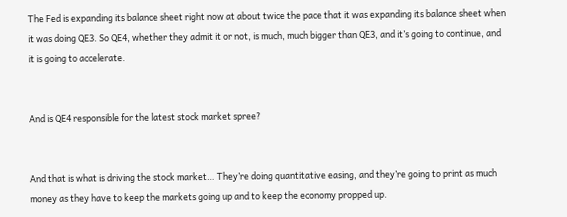The Fed is expanding its balance sheet right now at about twice the pace that it was expanding its balance sheet when it was doing QE3. So QE4, whether they admit it or not, is much, much bigger than QE3, and it’s going to continue, and it is going to accelerate.


And is QE4 responsible for the latest stock market spree?


And that is what is driving the stock market… They’re doing quantitative easing, and they’re going to print as much money as they have to keep the markets going up and to keep the economy propped up.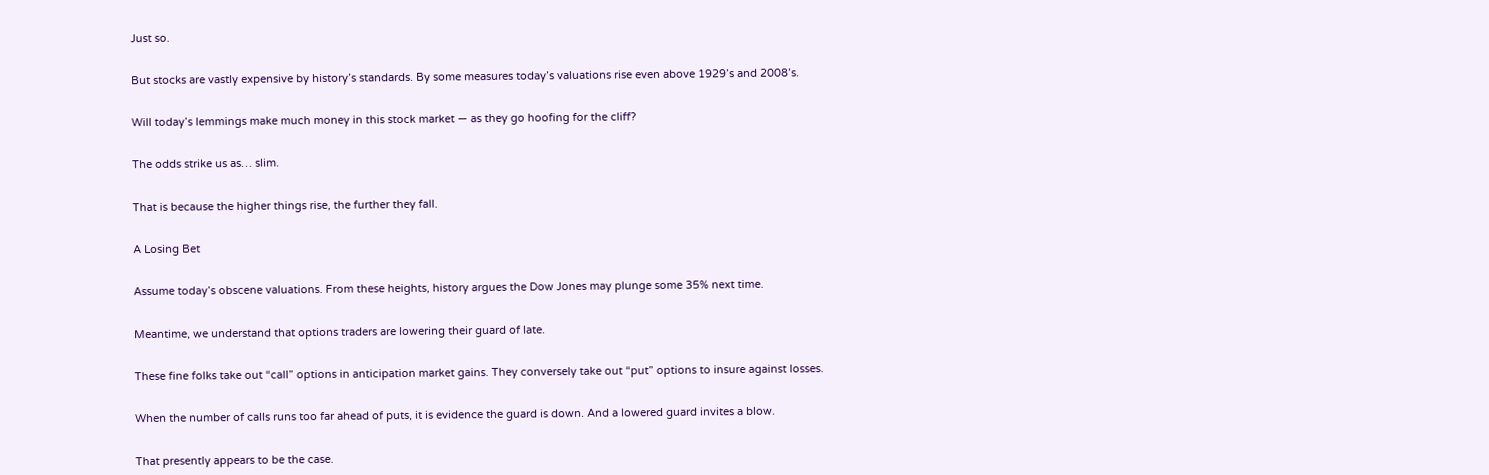Just so.


But stocks are vastly expensive by history’s standards. By some measures today’s valuations rise even above 1929’s and 2008’s.


Will today’s lemmings make much money in this stock market — as they go hoofing for the cliff?


The odds strike us as… slim.


That is because the higher things rise, the further they fall.


A Losing Bet


Assume today’s obscene valuations. From these heights, history argues the Dow Jones may plunge some 35% next time.


Meantime, we understand that options traders are lowering their guard of late.


These fine folks take out “call” options in anticipation market gains. They conversely take out “put” options to insure against losses.


When the number of calls runs too far ahead of puts, it is evidence the guard is down. And a lowered guard invites a blow.


That presently appears to be the case.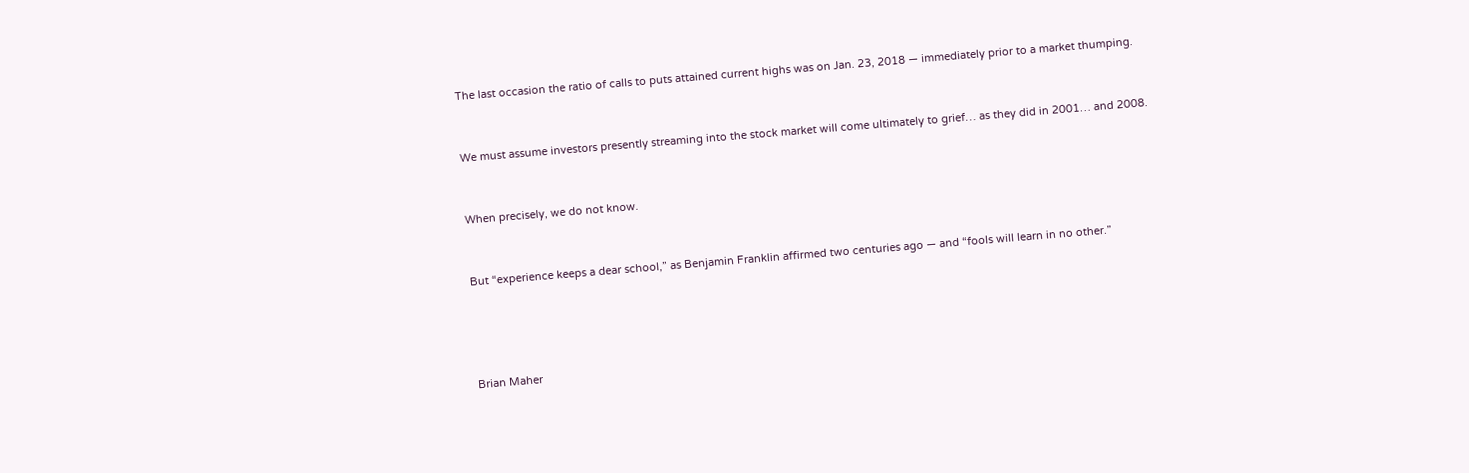The last occasion the ratio of calls to puts attained current highs was on Jan. 23, 2018 — immediately prior to a market thumping.


We must assume investors presently streaming into the stock market will come ultimately to grief… as they did in 2001… and 2008.


When precisely, we do not know.


But “experience keeps a dear school,” as Benjamin Franklin affirmed two centuries ago — and “fools will learn in no other.”




Brian Maher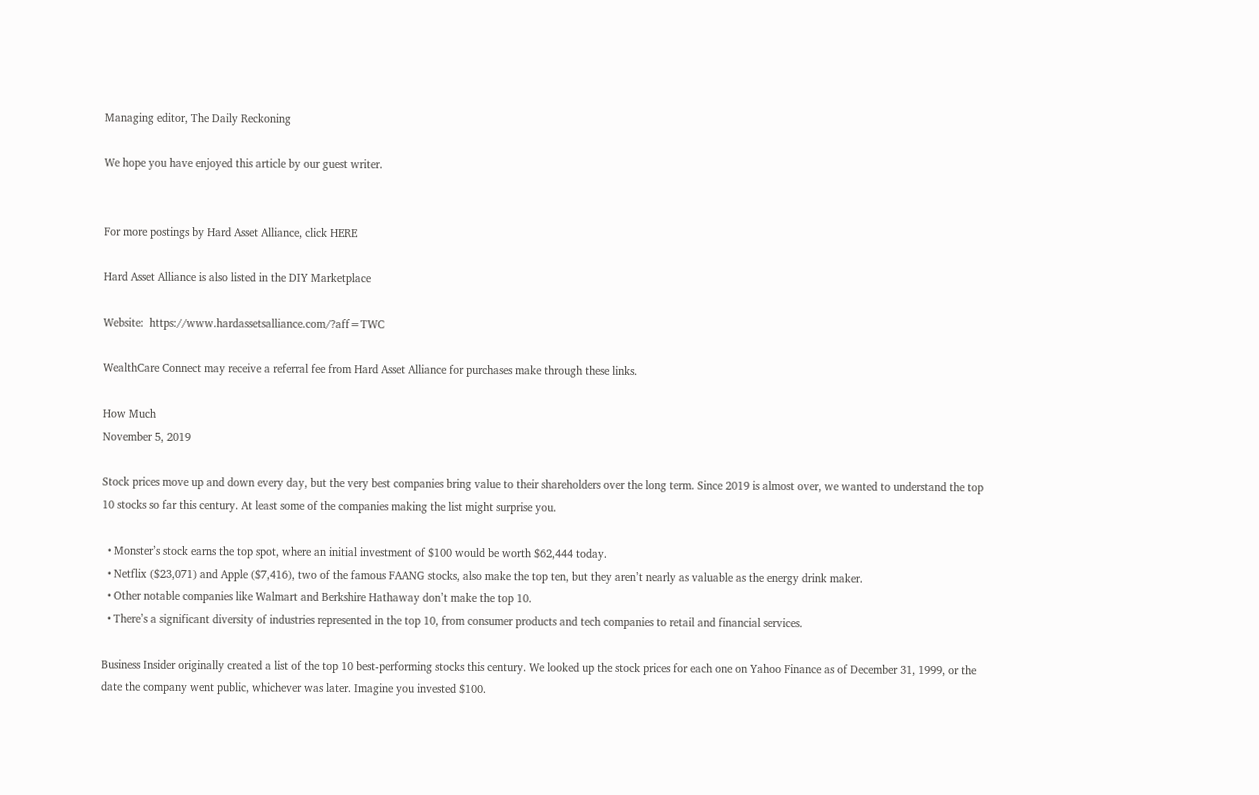Managing editor, The Daily Reckoning

We hope you have enjoyed this article by our guest writer.


For more postings by Hard Asset Alliance, click HERE

Hard Asset Alliance is also listed in the DIY Marketplace

Website:  https://www.hardassetsalliance.com/?aff=TWC

WealthCare Connect may receive a referral fee from Hard Asset Alliance for purchases make through these links.

How Much
November 5, 2019

Stock prices move up and down every day, but the very best companies bring value to their shareholders over the long term. Since 2019 is almost over, we wanted to understand the top 10 stocks so far this century. At least some of the companies making the list might surprise you.

  • Monster’s stock earns the top spot, where an initial investment of $100 would be worth $62,444 today.
  • Netflix ($23,071) and Apple ($7,416), two of the famous FAANG stocks, also make the top ten, but they aren’t nearly as valuable as the energy drink maker.
  • Other notable companies like Walmart and Berkshire Hathaway don’t make the top 10.
  • There’s a significant diversity of industries represented in the top 10, from consumer products and tech companies to retail and financial services.

Business Insider originally created a list of the top 10 best-performing stocks this century. We looked up the stock prices for each one on Yahoo Finance as of December 31, 1999, or the date the company went public, whichever was later. Imagine you invested $100.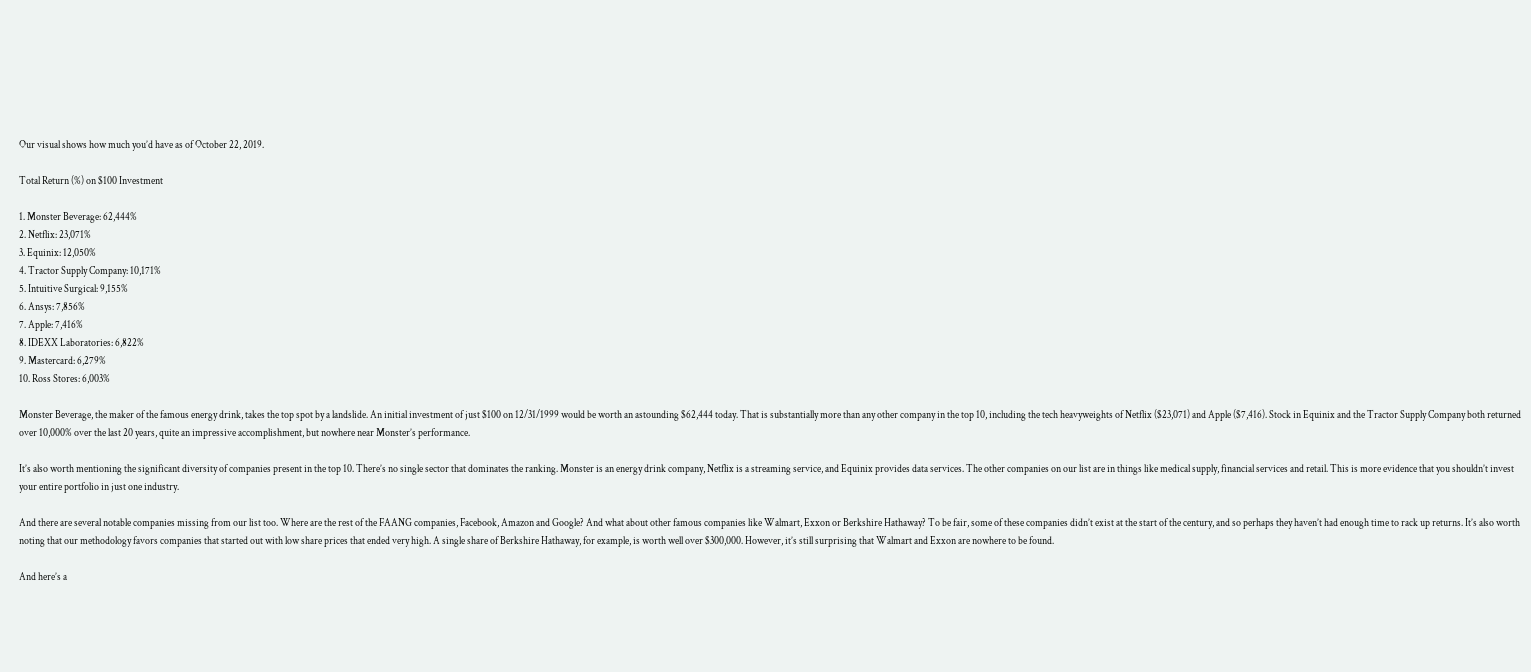Our visual shows how much you’d have as of October 22, 2019.

Total Return (%) on $100 Investment

1. Monster Beverage: 62,444%
2. Netflix: 23,071%
3. Equinix: 12,050%
4. Tractor Supply Company: 10,171%
5. Intuitive Surgical: 9,155%
6. Ansys: 7,856%
7. Apple: 7,416%
8. IDEXX Laboratories: 6,822%
9. Mastercard: 6,279%
10. Ross Stores: 6,003%

Monster Beverage, the maker of the famous energy drink, takes the top spot by a landslide. An initial investment of just $100 on 12/31/1999 would be worth an astounding $62,444 today. That is substantially more than any other company in the top 10, including the tech heavyweights of Netflix ($23,071) and Apple ($7,416). Stock in Equinix and the Tractor Supply Company both returned over 10,000% over the last 20 years, quite an impressive accomplishment, but nowhere near Monster’s performance.

It’s also worth mentioning the significant diversity of companies present in the top 10. There’s no single sector that dominates the ranking. Monster is an energy drink company, Netflix is a streaming service, and Equinix provides data services. The other companies on our list are in things like medical supply, financial services and retail. This is more evidence that you shouldn’t invest your entire portfolio in just one industry.

And there are several notable companies missing from our list too. Where are the rest of the FAANG companies, Facebook, Amazon and Google? And what about other famous companies like Walmart, Exxon or Berkshire Hathaway? To be fair, some of these companies didn’t exist at the start of the century, and so perhaps they haven’t had enough time to rack up returns. It’s also worth noting that our methodology favors companies that started out with low share prices that ended very high. A single share of Berkshire Hathaway, for example, is worth well over $300,000. However, it’s still surprising that Walmart and Exxon are nowhere to be found.

And here’s a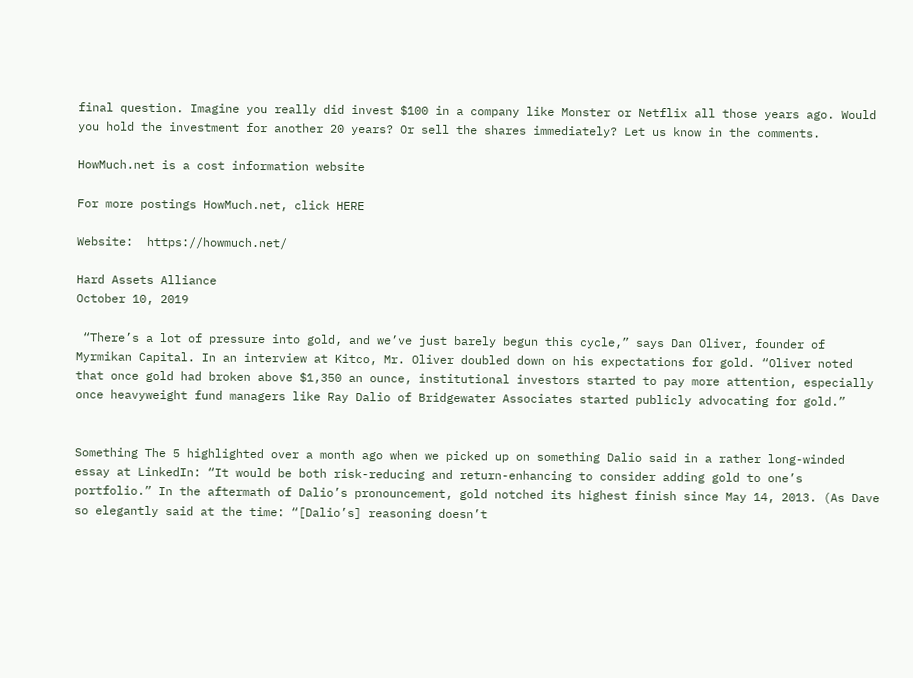final question. Imagine you really did invest $100 in a company like Monster or Netflix all those years ago. Would you hold the investment for another 20 years? Or sell the shares immediately? Let us know in the comments.

HowMuch.net is a cost information website

For more postings HowMuch.net, click HERE

Website:  https://howmuch.net/

Hard Assets Alliance
October 10, 2019

 “There’s a lot of pressure into gold, and we’ve just barely begun this cycle,” says Dan Oliver, founder of Myrmikan Capital. In an interview at Kitco, Mr. Oliver doubled down on his expectations for gold. “Oliver noted that once gold had broken above $1,350 an ounce, institutional investors started to pay more attention, especially once heavyweight fund managers like Ray Dalio of Bridgewater Associates started publicly advocating for gold.”


Something The 5 highlighted over a month ago when we picked up on something Dalio said in a rather long-winded essay at LinkedIn: “It would be both risk-reducing and return-enhancing to consider adding gold to one’s portfolio.” In the aftermath of Dalio’s pronouncement, gold notched its highest finish since May 14, 2013. (As Dave so elegantly said at the time: “[Dalio’s] reasoning doesn’t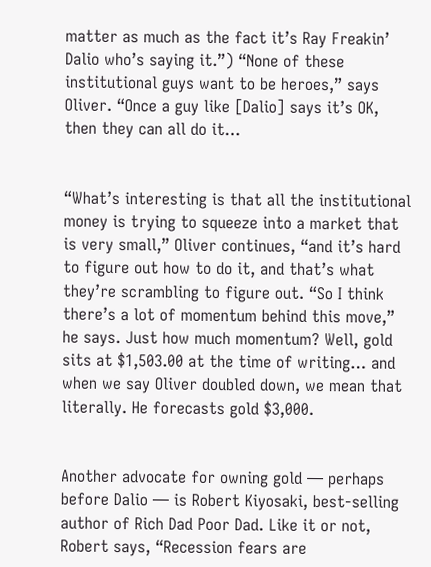matter as much as the fact it’s Ray Freakin’ Dalio who’s saying it.”) “None of these institutional guys want to be heroes,” says Oliver. “Once a guy like [Dalio] says it’s OK, then they can all do it…


“What’s interesting is that all the institutional money is trying to squeeze into a market that is very small,” Oliver continues, “and it’s hard to figure out how to do it, and that’s what they’re scrambling to figure out. “So I think there’s a lot of momentum behind this move,” he says. Just how much momentum? Well, gold sits at $1,503.00 at the time of writing… and when we say Oliver doubled down, we mean that literally. He forecasts gold $3,000.


Another advocate for owning gold — perhaps before Dalio — is Robert Kiyosaki, best-selling author of Rich Dad Poor Dad. Like it or not, Robert says, “Recession fears are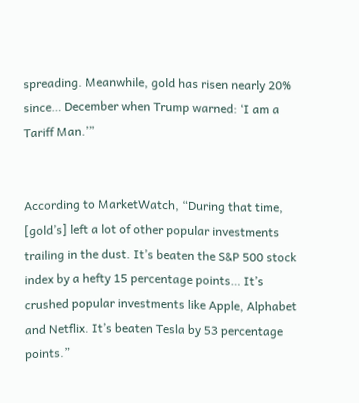spreading. Meanwhile, gold has risen nearly 20% since… December when Trump warned: ‘I am a Tariff Man.’”


According to MarketWatch, “During that time, [gold’s] left a lot of other popular investments trailing in the dust. It’s beaten the S&P 500 stock index by a hefty 15 percentage points… It’s crushed popular investments like Apple, Alphabet and Netflix. It’s beaten Tesla by 53 percentage points.”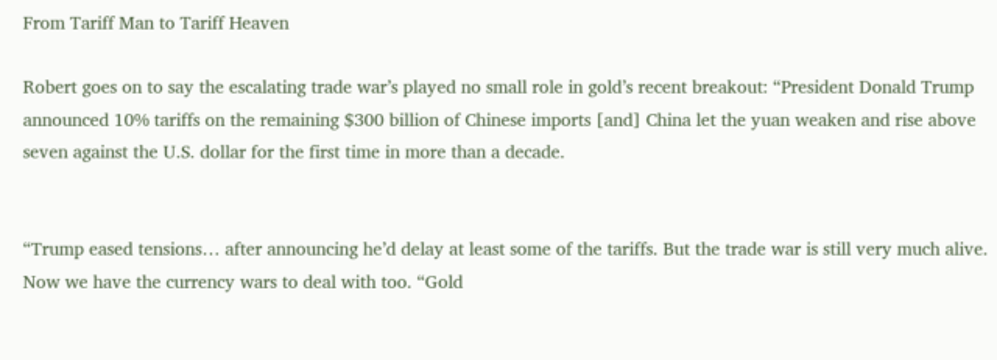From Tariff Man to Tariff Heaven

Robert goes on to say the escalating trade war’s played no small role in gold’s recent breakout: “President Donald Trump announced 10% tariffs on the remaining $300 billion of Chinese imports [and] China let the yuan weaken and rise above seven against the U.S. dollar for the first time in more than a decade.


“Trump eased tensions… after announcing he’d delay at least some of the tariffs. But the trade war is still very much alive. Now we have the currency wars to deal with too. “Gold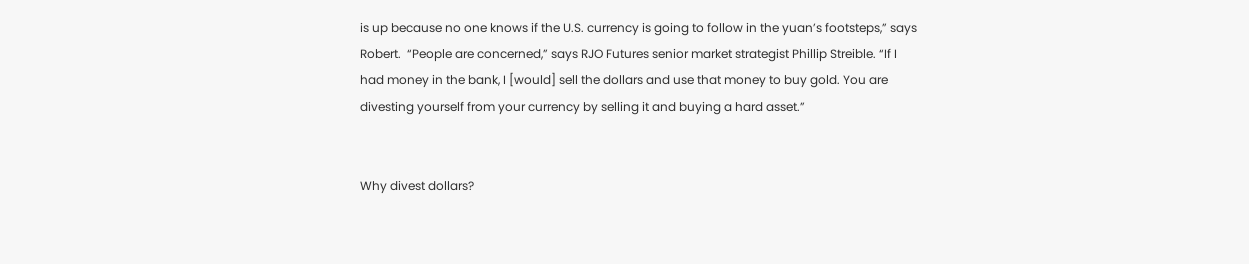is up because no one knows if the U.S. currency is going to follow in the yuan’s footsteps,” says Robert.  “People are concerned,” says RJO Futures senior market strategist Phillip Streible. “If I had money in the bank, I [would] sell the dollars and use that money to buy gold. You are divesting yourself from your currency by selling it and buying a hard asset.”


Why divest dollars?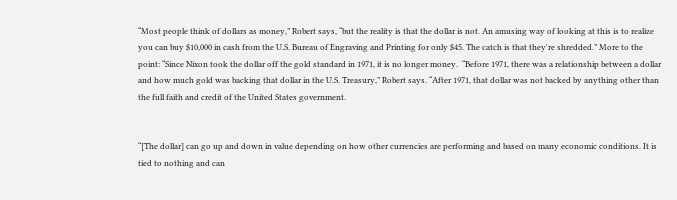“Most people think of dollars as money,” Robert says, “but the reality is that the dollar is not. An amusing way of looking at this is to realize you can buy $10,000 in cash from the U.S. Bureau of Engraving and Printing for only $45. The catch is that they're shredded.” More to the point: “Since Nixon took the dollar off the gold standard in 1971, it is no longer money.  “Before 1971, there was a relationship between a dollar and how much gold was backing that dollar in the U.S. Treasury,” Robert says. “After 1971, that dollar was not backed by anything other than the full faith and credit of the United States government.


“[The dollar] can go up and down in value depending on how other currencies are performing and based on many economic conditions. It is tied to nothing and can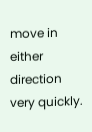move in either direction very quickly.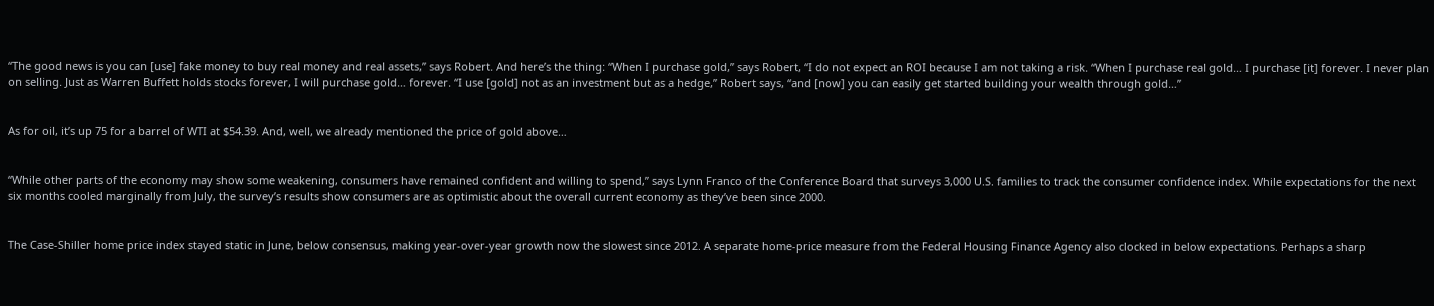“The good news is you can [use] fake money to buy real money and real assets,” says Robert. And here’s the thing: “When I purchase gold,” says Robert, “I do not expect an ROI because I am not taking a risk. “When I purchase real gold… I purchase [it] forever. I never plan on selling. Just as Warren Buffett holds stocks forever, I will purchase gold… forever. “I use [gold] not as an investment but as a hedge,” Robert says, “and [now] you can easily get started building your wealth through gold…”


As for oil, it’s up 75 for a barrel of WTI at $54.39. And, well, we already mentioned the price of gold above…


“While other parts of the economy may show some weakening, consumers have remained confident and willing to spend,” says Lynn Franco of the Conference Board that surveys 3,000 U.S. families to track the consumer confidence index. While expectations for the next six months cooled marginally from July, the survey’s results show consumers are as optimistic about the overall current economy as they’ve been since 2000.


The Case-Shiller home price index stayed static in June, below consensus, making year-over-year growth now the slowest since 2012. A separate home-price measure from the Federal Housing Finance Agency also clocked in below expectations. Perhaps a sharp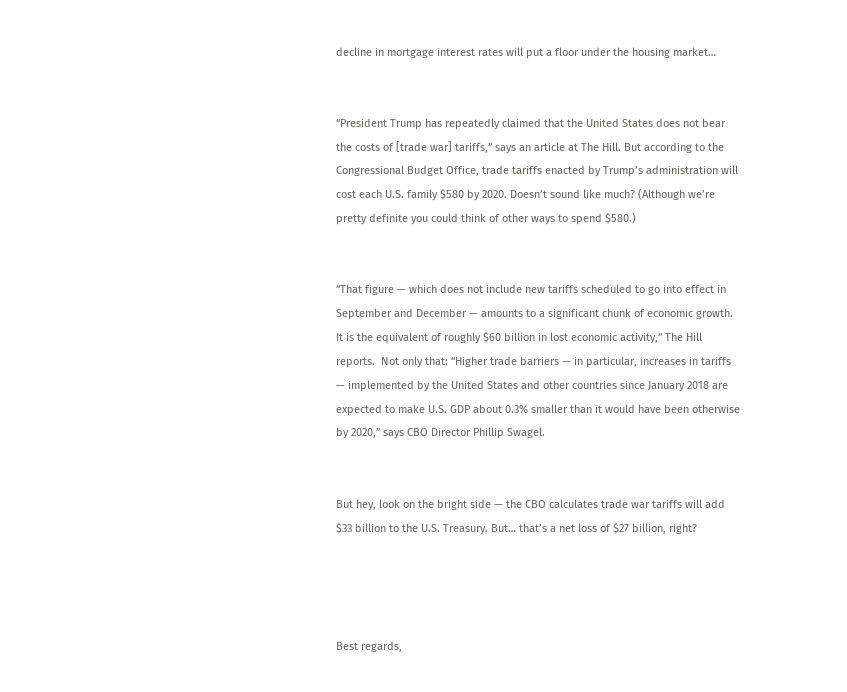decline in mortgage interest rates will put a floor under the housing market…


“President Trump has repeatedly claimed that the United States does not bear the costs of [trade war] tariffs,” says an article at The Hill. But according to the Congressional Budget Office, trade tariffs enacted by Trump’s administration will cost each U.S. family $580 by 2020. Doesn’t sound like much? (Although we’re pretty definite you could think of other ways to spend $580.)


“That figure — which does not include new tariffs scheduled to go into effect in September and December — amounts to a significant chunk of economic growth. It is the equivalent of roughly $60 billion in lost economic activity,” The Hill reports.  Not only that: “Higher trade barriers — in particular, increases in tariffs — implemented by the United States and other countries since January 2018 are expected to make U.S. GDP about 0.3% smaller than it would have been otherwise by 2020,” says CBO Director Phillip Swagel.


But hey, look on the bright side — the CBO calculates trade war tariffs will add $33 billion to the U.S. Treasury. But… that’s a net loss of $27 billion, right?




Best regards,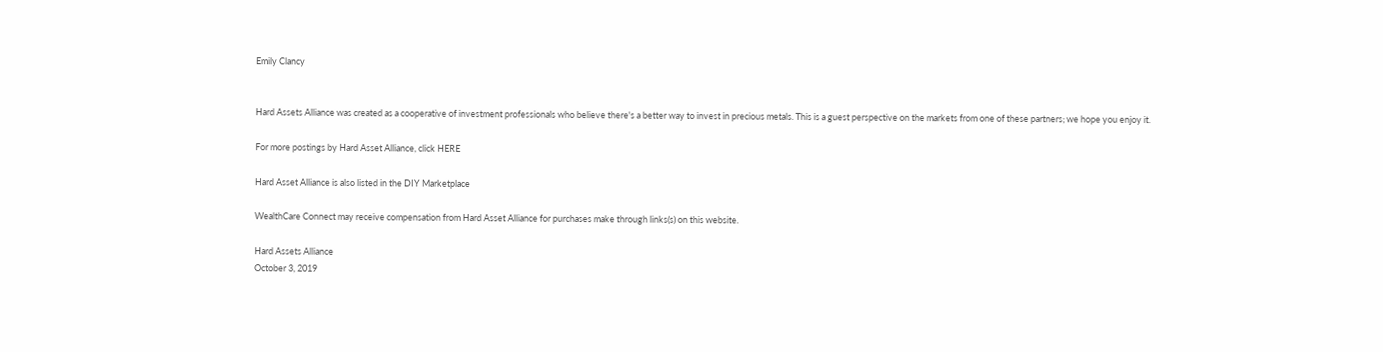Emily Clancy


Hard Assets Alliance was created as a cooperative of investment professionals who believe there's a better way to invest in precious metals. This is a guest perspective on the markets from one of these partners; we hope you enjoy it.

For more postings by Hard Asset Alliance, click HERE

Hard Asset Alliance is also listed in the DIY Marketplace

WealthCare Connect may receive compensation from Hard Asset Alliance for purchases make through links(s) on this website.

Hard Assets Alliance
October 3, 2019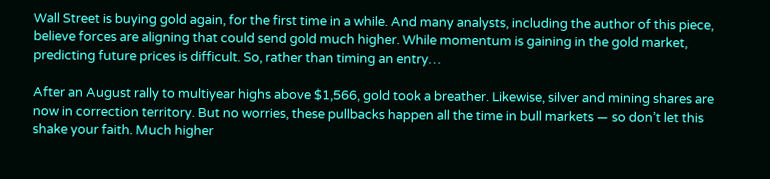Wall Street is buying gold again, for the first time in a while. And many analysts, including the author of this piece, believe forces are aligning that could send gold much higher. While momentum is gaining in the gold market, predicting future prices is difficult. So, rather than timing an entry…

After an August rally to multiyear highs above $1,566, gold took a breather. Likewise, silver and mining shares are now in correction territory. But no worries, these pullbacks happen all the time in bull markets — so don’t let this shake your faith. Much higher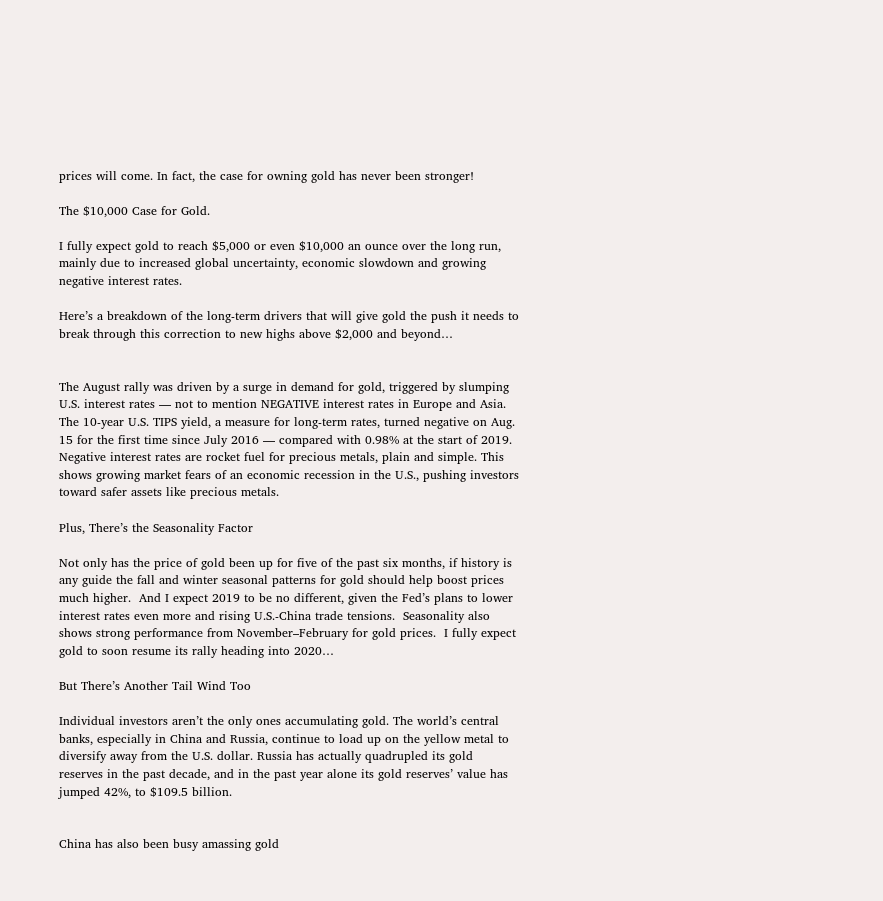prices will come. In fact, the case for owning gold has never been stronger!

The $10,000 Case for Gold.

I fully expect gold to reach $5,000 or even $10,000 an ounce over the long run, mainly due to increased global uncertainty, economic slowdown and growing negative interest rates.

Here’s a breakdown of the long-term drivers that will give gold the push it needs to break through this correction to new highs above $2,000 and beyond…


The August rally was driven by a surge in demand for gold, triggered by slumping U.S. interest rates — not to mention NEGATIVE interest rates in Europe and Asia. The 10-year U.S. TIPS yield, a measure for long-term rates, turned negative on Aug. 15 for the first time since July 2016 — compared with 0.98% at the start of 2019. Negative interest rates are rocket fuel for precious metals, plain and simple. This shows growing market fears of an economic recession in the U.S., pushing investors toward safer assets like precious metals.

Plus, There’s the Seasonality Factor

Not only has the price of gold been up for five of the past six months, if history is any guide the fall and winter seasonal patterns for gold should help boost prices much higher.  And I expect 2019 to be no different, given the Fed’s plans to lower interest rates even more and rising U.S.-China trade tensions.  Seasonality also shows strong performance from November–February for gold prices.  I fully expect gold to soon resume its rally heading into 2020…

But There’s Another Tail Wind Too

Individual investors aren’t the only ones accumulating gold. The world’s central banks, especially in China and Russia, continue to load up on the yellow metal to diversify away from the U.S. dollar. Russia has actually quadrupled its gold reserves in the past decade, and in the past year alone its gold reserves’ value has jumped 42%, to $109.5 billion.


China has also been busy amassing gold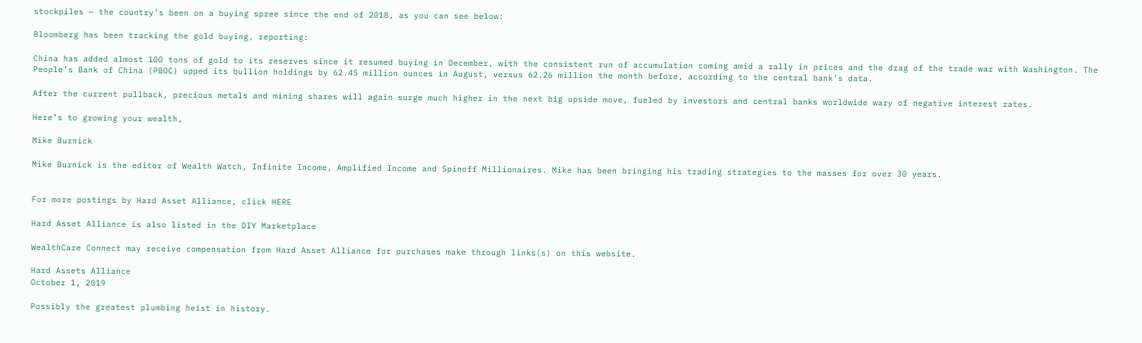stockpiles — the country’s been on a buying spree since the end of 2018, as you can see below:

Bloomberg has been tracking the gold buying, reporting:

China has added almost 100 tons of gold to its reserves since it resumed buying in December, with the consistent run of accumulation coming amid a rally in prices and the drag of the trade war with Washington. The People’s Bank of China (PBOC) upped its bullion holdings by 62.45 million ounces in August, versus 62.26 million the month before, according to the central bank’s data.

After the current pullback, precious metals and mining shares will again surge much higher in the next big upside move, fueled by investors and central banks worldwide wary of negative interest rates.

Here’s to growing your wealth,

Mike Burnick

Mike Burnick is the editor of Wealth Watch, Infinite Income, Amplified Income and Spinoff Millionaires. Mike has been bringing his trading strategies to the masses for over 30 years.


For more postings by Hard Asset Alliance, click HERE

Hard Asset Alliance is also listed in the DIY Marketplace

WealthCare Connect may receive compensation from Hard Asset Alliance for purchases make through links(s) on this website.

Hard Assets Alliance
October 1, 2019

Possibly the greatest plumbing heist in history.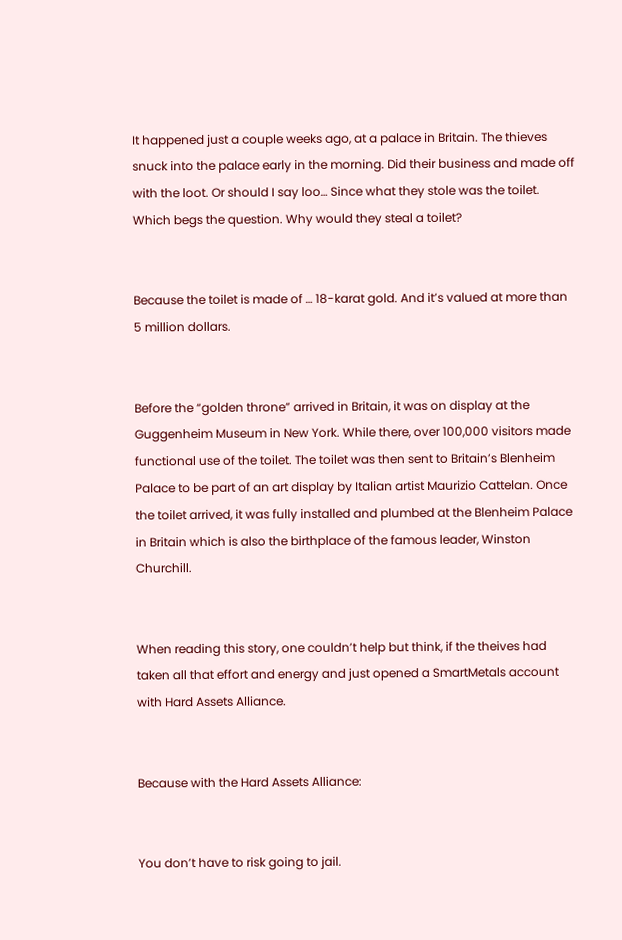It happened just a couple weeks ago, at a palace in Britain. The thieves snuck into the palace early in the morning. Did their business and made off with the loot. Or should I say loo… Since what they stole was the toilet. Which begs the question. Why would they steal a toilet?


Because the toilet is made of … 18-karat gold. And it’s valued at more than 5 million dollars.


Before the “golden throne” arrived in Britain, it was on display at the Guggenheim Museum in New York. While there, over 100,000 visitors made functional use of the toilet. The toilet was then sent to Britain’s Blenheim Palace to be part of an art display by Italian artist Maurizio Cattelan. Once the toilet arrived, it was fully installed and plumbed at the Blenheim Palace in Britain which is also the birthplace of the famous leader, Winston Churchill.


When reading this story, one couldn’t help but think, if the theives had taken all that effort and energy and just opened a SmartMetals account with Hard Assets Alliance.


Because with the Hard Assets Alliance:


You don’t have to risk going to jail.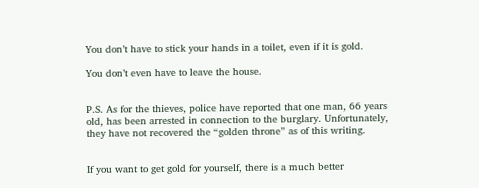You don’t have to stick your hands in a toilet, even if it is gold.

You don’t even have to leave the house.


P.S. As for the thieves, police have reported that one man, 66 years old, has been arrested in connection to the burglary. Unfortunately, they have not recovered the “golden throne” as of this writing.


If you want to get gold for yourself, there is a much better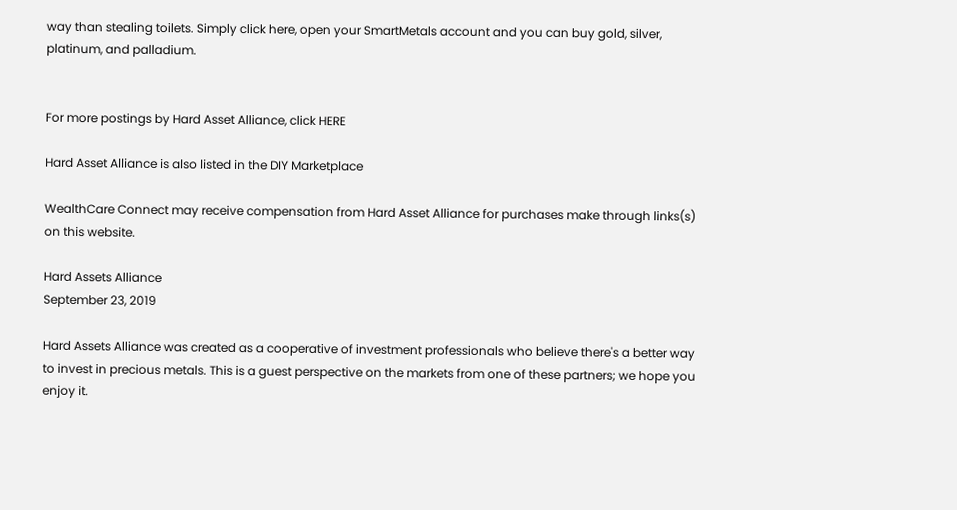way than stealing toilets. Simply click here, open your SmartMetals account and you can buy gold, silver, platinum, and palladium.


For more postings by Hard Asset Alliance, click HERE

Hard Asset Alliance is also listed in the DIY Marketplace

WealthCare Connect may receive compensation from Hard Asset Alliance for purchases make through links(s) on this website.

Hard Assets Alliance
September 23, 2019

Hard Assets Alliance was created as a cooperative of investment professionals who believe there's a better way to invest in precious metals. This is a guest perspective on the markets from one of these partners; we hope you enjoy it.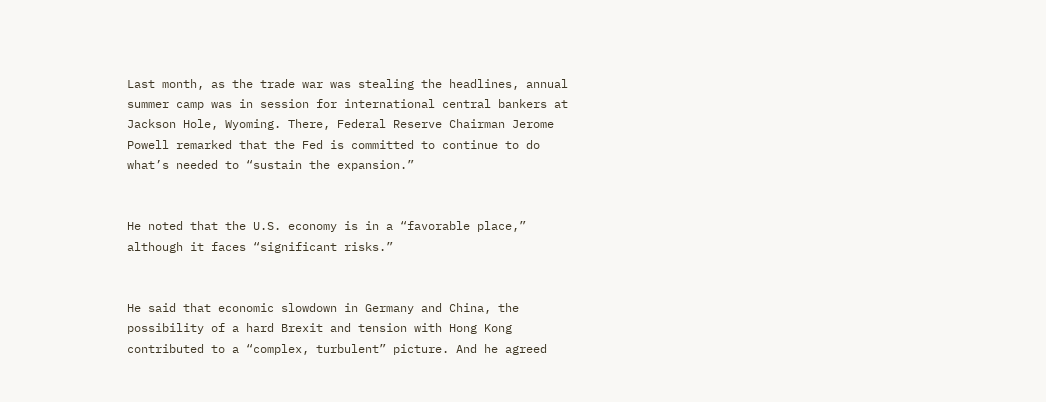Last month, as the trade war was stealing the headlines, annual summer camp was in session for international central bankers at Jackson Hole, Wyoming. There, Federal Reserve Chairman Jerome Powell remarked that the Fed is committed to continue to do what’s needed to “sustain the expansion.”


He noted that the U.S. economy is in a “favorable place,” although it faces “significant risks.”


He said that economic slowdown in Germany and China, the possibility of a hard Brexit and tension with Hong Kong contributed to a “complex, turbulent” picture. And he agreed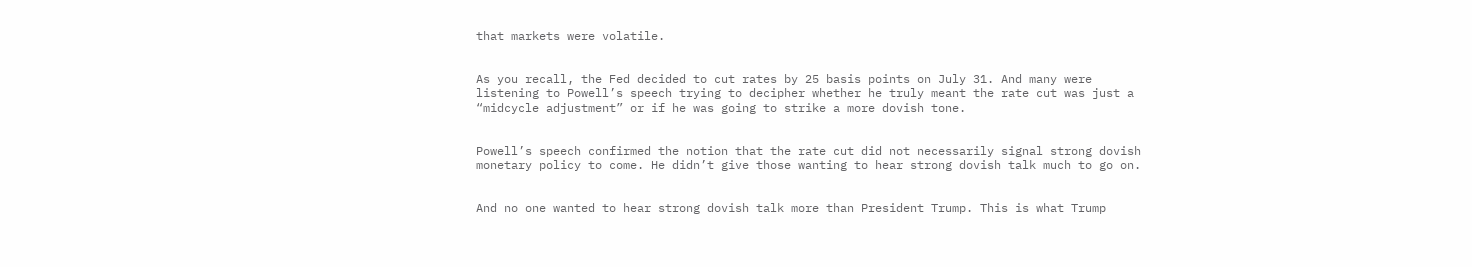that markets were volatile.


As you recall, the Fed decided to cut rates by 25 basis points on July 31. And many were listening to Powell’s speech trying to decipher whether he truly meant the rate cut was just a “midcycle adjustment” or if he was going to strike a more dovish tone.


Powell’s speech confirmed the notion that the rate cut did not necessarily signal strong dovish monetary policy to come. He didn’t give those wanting to hear strong dovish talk much to go on.


And no one wanted to hear strong dovish talk more than President Trump. This is what Trump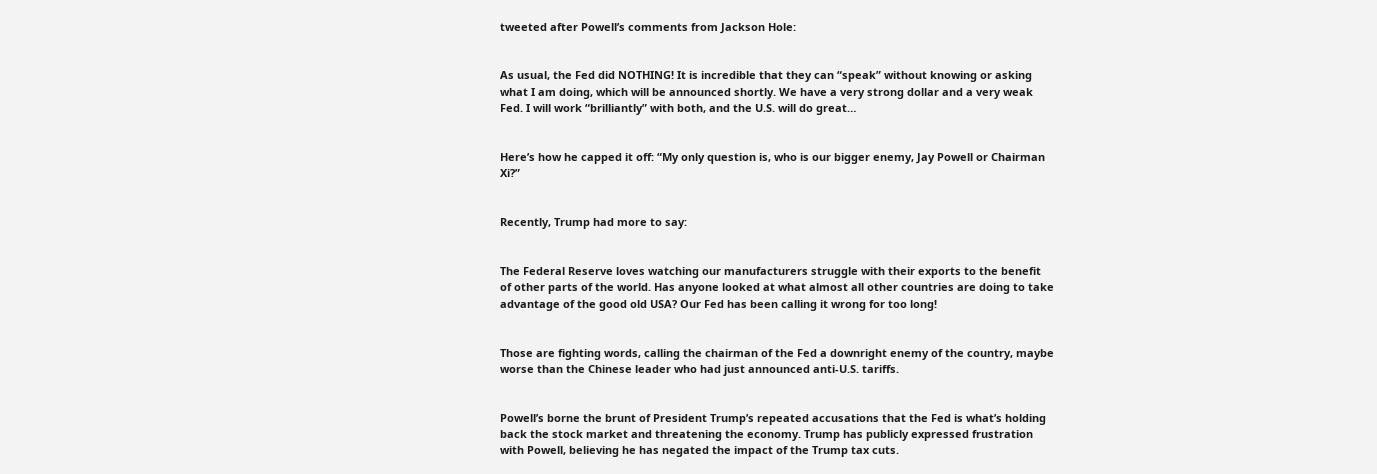tweeted after Powell’s comments from Jackson Hole:


As usual, the Fed did NOTHING! It is incredible that they can “speak” without knowing or asking what I am doing, which will be announced shortly. We have a very strong dollar and a very weak Fed. I will work “brilliantly” with both, and the U.S. will do great…


Here’s how he capped it off: “My only question is, who is our bigger enemy, Jay Powell or Chairman Xi?”


Recently, Trump had more to say:


The Federal Reserve loves watching our manufacturers struggle with their exports to the benefit of other parts of the world. Has anyone looked at what almost all other countries are doing to take advantage of the good old USA? Our Fed has been calling it wrong for too long!


Those are fighting words, calling the chairman of the Fed a downright enemy of the country, maybe worse than the Chinese leader who had just announced anti-U.S. tariffs.


Powell’s borne the brunt of President Trump’s repeated accusations that the Fed is what’s holding back the stock market and threatening the economy. Trump has publicly expressed frustration with Powell, believing he has negated the impact of the Trump tax cuts.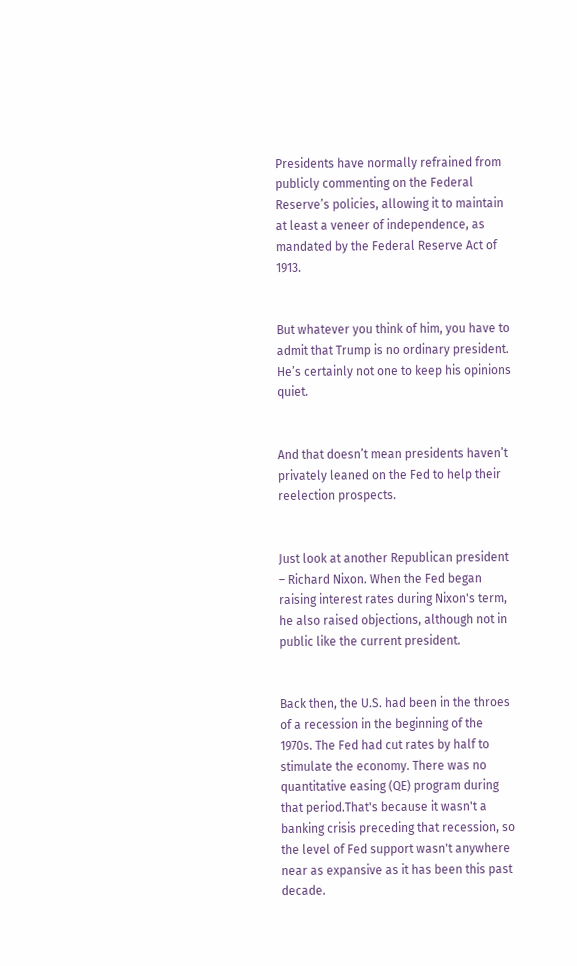Presidents have normally refrained from publicly commenting on the Federal Reserve’s policies, allowing it to maintain at least a veneer of independence, as mandated by the Federal Reserve Act of 1913.


But whatever you think of him, you have to admit that Trump is no ordinary president. He’s certainly not one to keep his opinions quiet.


And that doesn’t mean presidents haven’t privately leaned on the Fed to help their reelection prospects.


Just look at another Republican president – Richard Nixon. When the Fed began raising interest rates during Nixon's term, he also raised objections, although not in public like the current president.


Back then, the U.S. had been in the throes of a recession in the beginning of the 1970s. The Fed had cut rates by half to stimulate the economy. There was no quantitative easing (QE) program during that period.That's because it wasn't a banking crisis preceding that recession, so the level of Fed support wasn't anywhere near as expansive as it has been this past decade.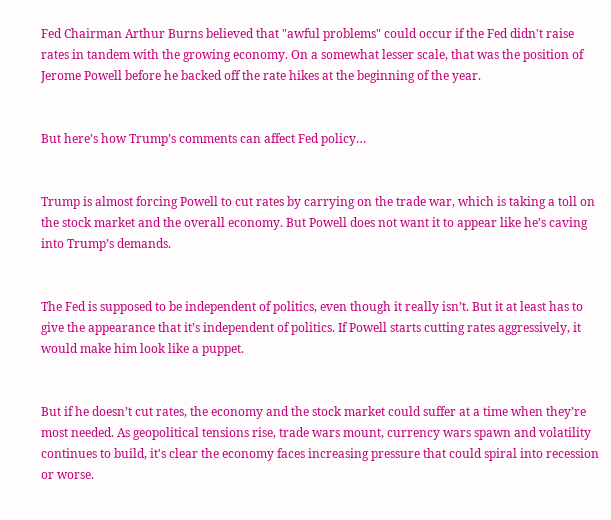Fed Chairman Arthur Burns believed that "awful problems" could occur if the Fed didn't raise rates in tandem with the growing economy. On a somewhat lesser scale, that was the position of Jerome Powell before he backed off the rate hikes at the beginning of the year.


But here’s how Trump’s comments can affect Fed policy…


Trump is almost forcing Powell to cut rates by carrying on the trade war, which is taking a toll on the stock market and the overall economy. But Powell does not want it to appear like he’s caving into Trump’s demands.


The Fed is supposed to be independent of politics, even though it really isn’t. But it at least has to give the appearance that it’s independent of politics. If Powell starts cutting rates aggressively, it would make him look like a puppet.


But if he doesn’t cut rates, the economy and the stock market could suffer at a time when they’re most needed. As geopolitical tensions rise, trade wars mount, currency wars spawn and volatility continues to build, it's clear the economy faces increasing pressure that could spiral into recession or worse.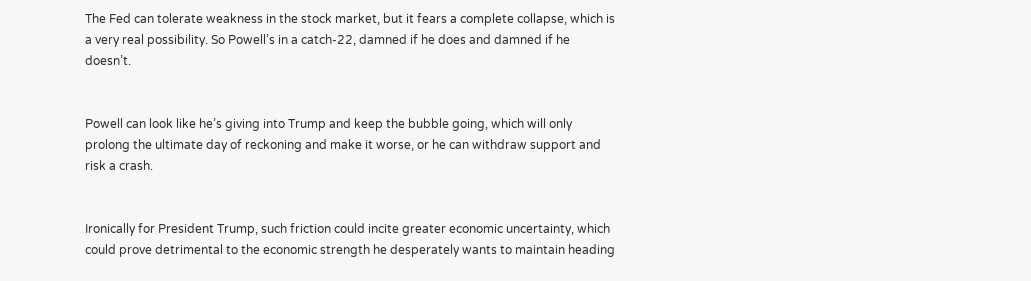The Fed can tolerate weakness in the stock market, but it fears a complete collapse, which is a very real possibility. So Powell’s in a catch-22, damned if he does and damned if he doesn’t.


Powell can look like he’s giving into Trump and keep the bubble going, which will only prolong the ultimate day of reckoning and make it worse, or he can withdraw support and risk a crash.


Ironically for President Trump, such friction could incite greater economic uncertainty, which could prove detrimental to the economic strength he desperately wants to maintain heading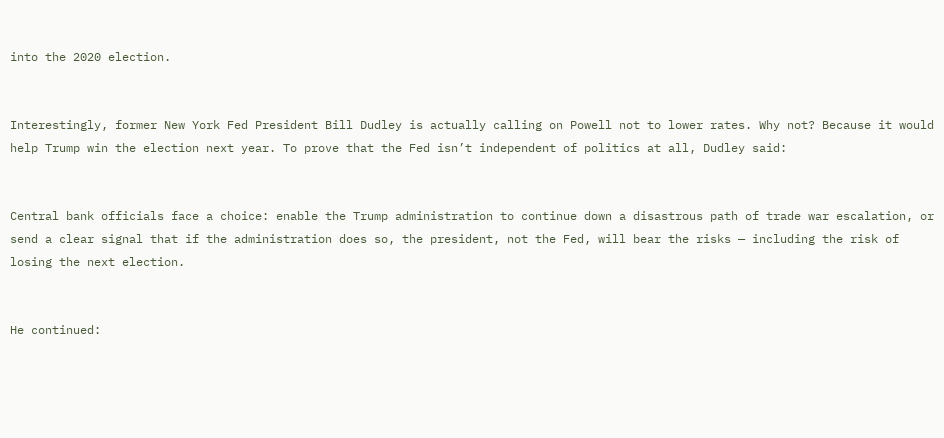into the 2020 election.


Interestingly, former New York Fed President Bill Dudley is actually calling on Powell not to lower rates. Why not? Because it would help Trump win the election next year. To prove that the Fed isn’t independent of politics at all, Dudley said:


Central bank officials face a choice: enable the Trump administration to continue down a disastrous path of trade war escalation, or send a clear signal that if the administration does so, the president, not the Fed, will bear the risks — including the risk of losing the next election.


He continued: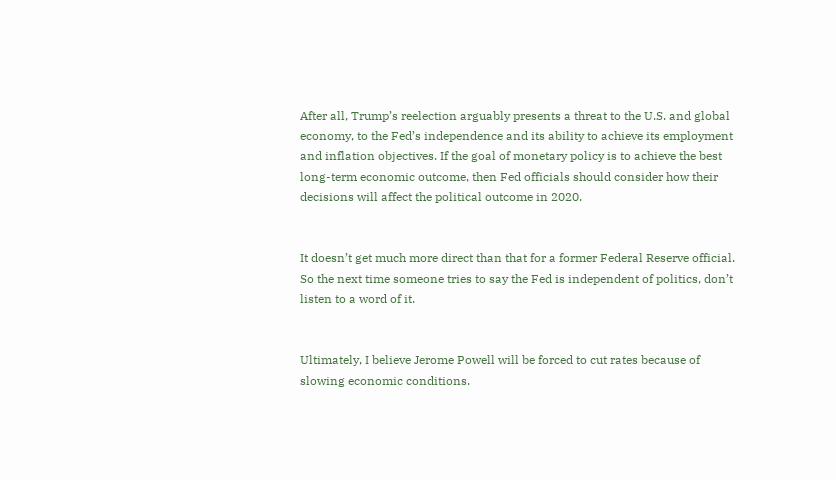After all, Trump’s reelection arguably presents a threat to the U.S. and global economy, to the Fed’s independence and its ability to achieve its employment and inflation objectives. If the goal of monetary policy is to achieve the best long-term economic outcome, then Fed officials should consider how their decisions will affect the political outcome in 2020.


It doesn’t get much more direct than that for a former Federal Reserve official. So the next time someone tries to say the Fed is independent of politics, don’t listen to a word of it.


Ultimately, I believe Jerome Powell will be forced to cut rates because of slowing economic conditions.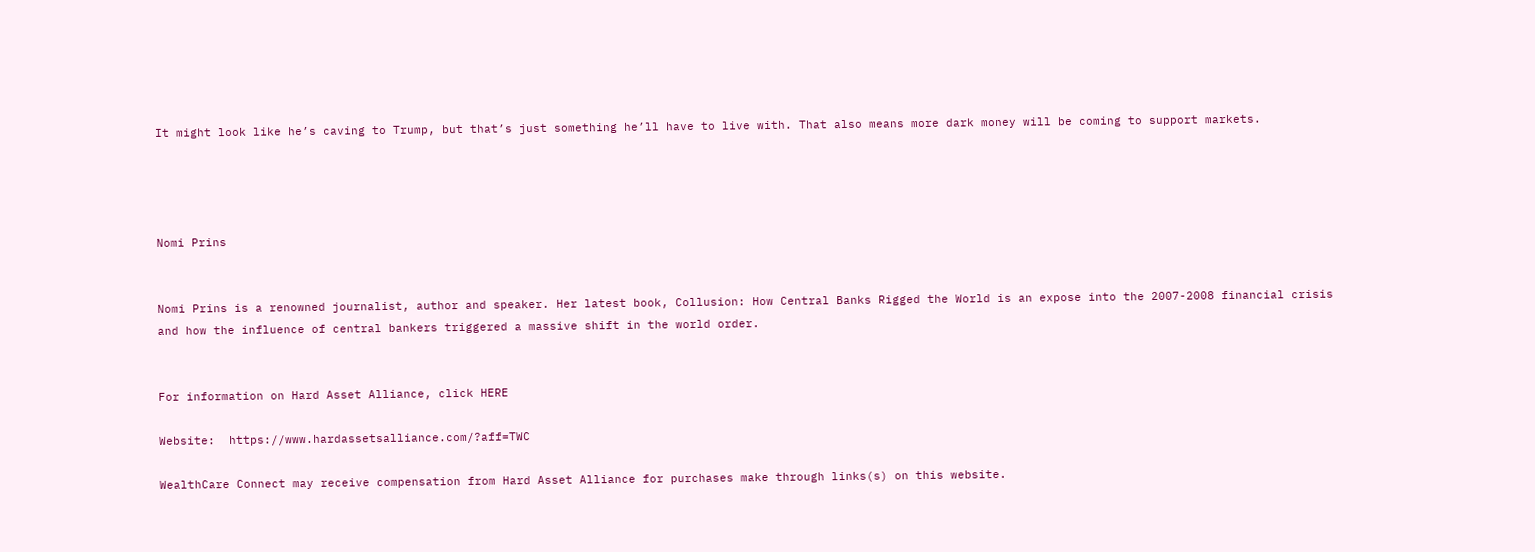It might look like he’s caving to Trump, but that’s just something he’ll have to live with. That also means more dark money will be coming to support markets.




Nomi Prins


Nomi Prins is a renowned journalist, author and speaker. Her latest book, Collusion: How Central Banks Rigged the World is an expose into the 2007-2008 financial crisis and how the influence of central bankers triggered a massive shift in the world order.


For information on Hard Asset Alliance, click HERE

Website:  https://www.hardassetsalliance.com/?aff=TWC

WealthCare Connect may receive compensation from Hard Asset Alliance for purchases make through links(s) on this website.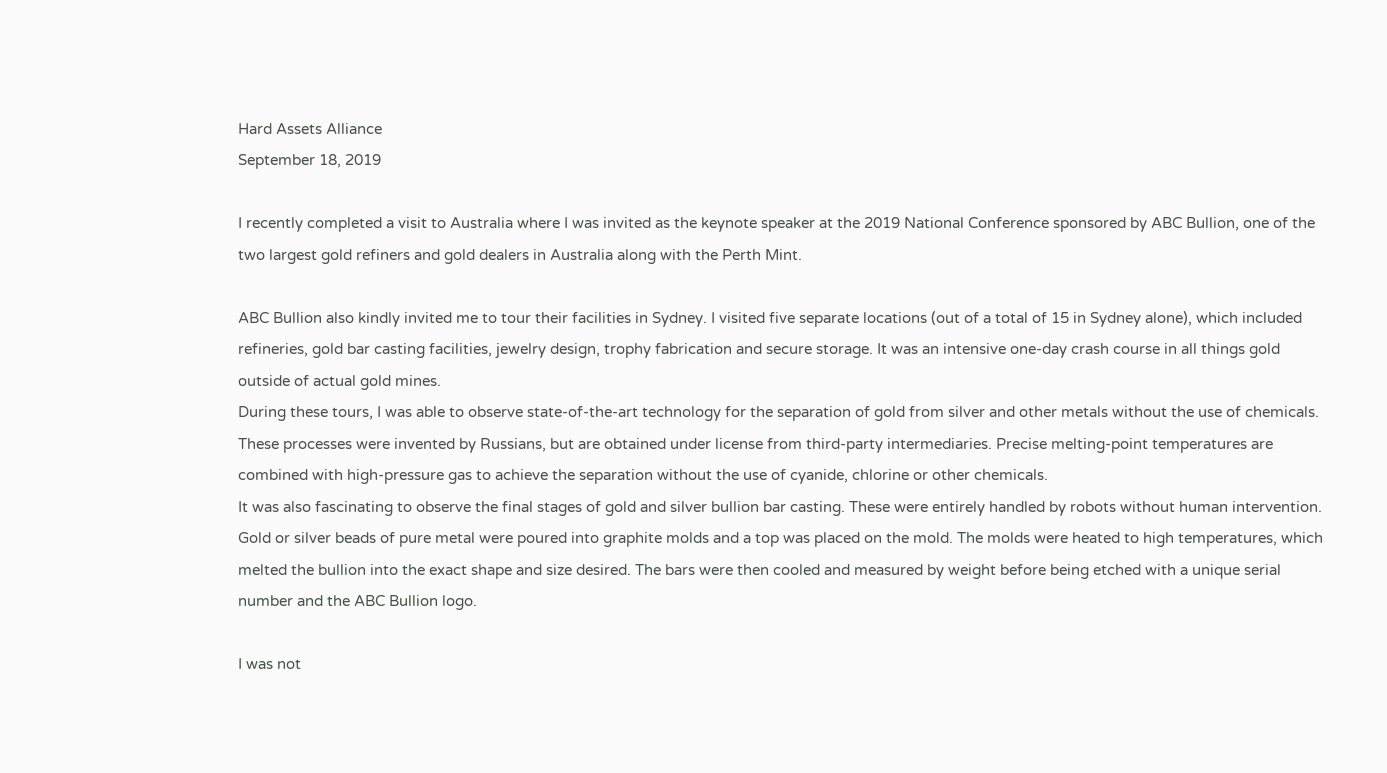Hard Assets Alliance
September 18, 2019

I recently completed a visit to Australia where I was invited as the keynote speaker at the 2019 National Conference sponsored by ABC Bullion, one of the two largest gold refiners and gold dealers in Australia along with the Perth Mint.

ABC Bullion also kindly invited me to tour their facilities in Sydney. I visited five separate locations (out of a total of 15 in Sydney alone), which included refineries, gold bar casting facilities, jewelry design, trophy fabrication and secure storage. It was an intensive one-day crash course in all things gold outside of actual gold mines.
During these tours, I was able to observe state-of-the-art technology for the separation of gold from silver and other metals without the use of chemicals. These processes were invented by Russians, but are obtained under license from third-party intermediaries. Precise melting-point temperatures are combined with high-pressure gas to achieve the separation without the use of cyanide, chlorine or other chemicals.
It was also fascinating to observe the final stages of gold and silver bullion bar casting. These were entirely handled by robots without human intervention. Gold or silver beads of pure metal were poured into graphite molds and a top was placed on the mold. The molds were heated to high temperatures, which melted the bullion into the exact shape and size desired. The bars were then cooled and measured by weight before being etched with a unique serial number and the ABC Bullion logo.

I was not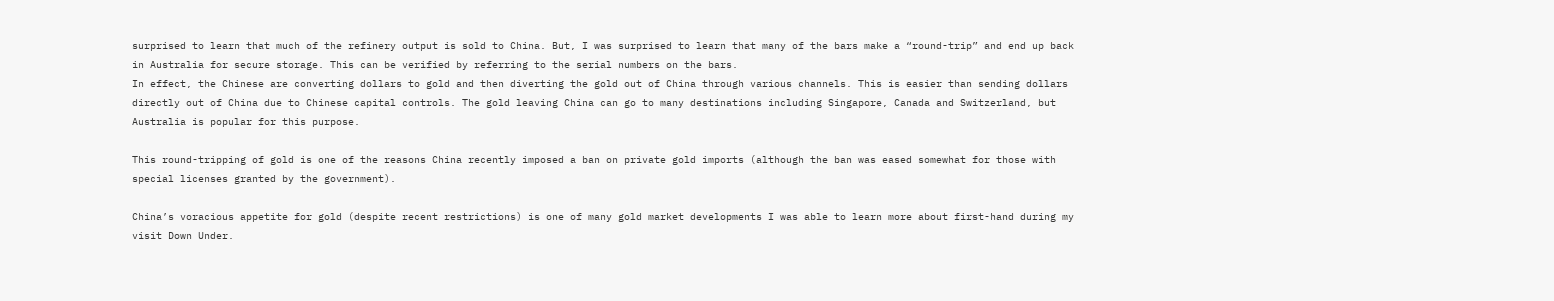surprised to learn that much of the refinery output is sold to China. But, I was surprised to learn that many of the bars make a “round-trip” and end up back in Australia for secure storage. This can be verified by referring to the serial numbers on the bars.
In effect, the Chinese are converting dollars to gold and then diverting the gold out of China through various channels. This is easier than sending dollars directly out of China due to Chinese capital controls. The gold leaving China can go to many destinations including Singapore, Canada and Switzerland, but Australia is popular for this purpose.

This round-tripping of gold is one of the reasons China recently imposed a ban on private gold imports (although the ban was eased somewhat for those with special licenses granted by the government).

China’s voracious appetite for gold (despite recent restrictions) is one of many gold market developments I was able to learn more about first-hand during my visit Down Under.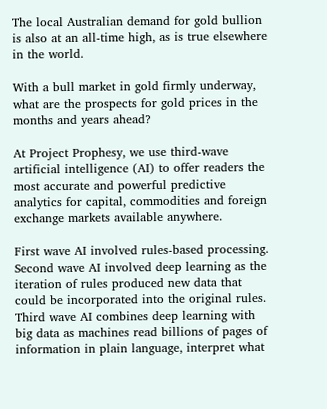The local Australian demand for gold bullion is also at an all-time high, as is true elsewhere in the world.

With a bull market in gold firmly underway, what are the prospects for gold prices in the months and years ahead?

At Project Prophesy, we use third-wave artificial intelligence (AI) to offer readers the most accurate and powerful predictive analytics for capital, commodities and foreign exchange markets available anywhere.

First wave AI involved rules-based processing. Second wave AI involved deep learning as the iteration of rules produced new data that could be incorporated into the original rules. Third wave AI combines deep learning with big data as machines read billions of pages of information in plain language, interpret what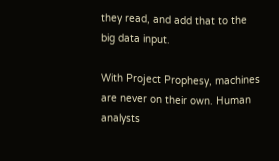they read, and add that to the big data input.

With Project Prophesy, machines are never on their own. Human analysts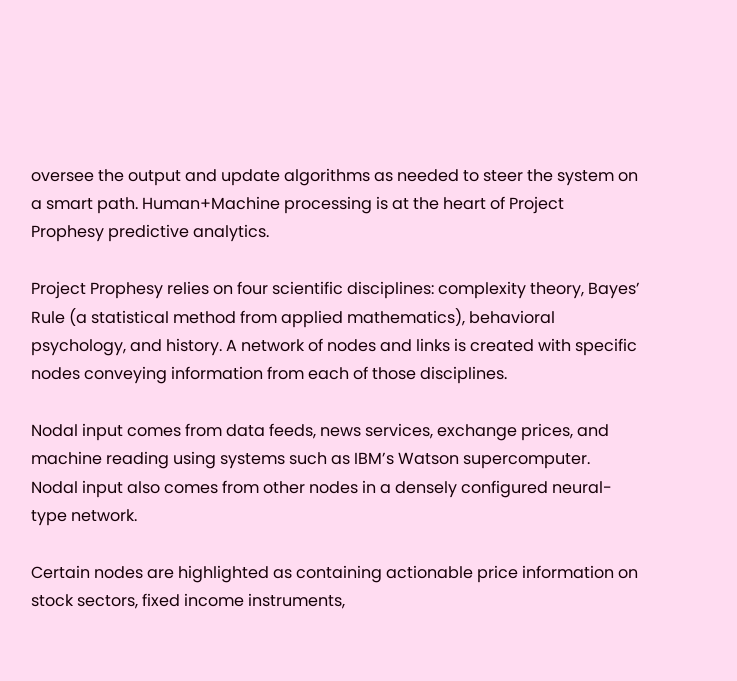oversee the output and update algorithms as needed to steer the system on a smart path. Human+Machine processing is at the heart of Project Prophesy predictive analytics.

Project Prophesy relies on four scientific disciplines: complexity theory, Bayes’ Rule (a statistical method from applied mathematics), behavioral psychology, and history. A network of nodes and links is created with specific nodes conveying information from each of those disciplines.

Nodal input comes from data feeds, news services, exchange prices, and machine reading using systems such as IBM’s Watson supercomputer. Nodal input also comes from other nodes in a densely configured neural-type network.

Certain nodes are highlighted as containing actionable price information on stock sectors, fixed income instruments,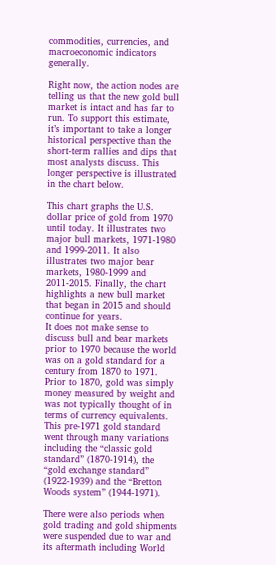commodities, currencies, and macroeconomic indicators generally.

Right now, the action nodes are telling us that the new gold bull market is intact and has far to run. To support this estimate, it’s important to take a longer historical perspective than the short-term rallies and dips that most analysts discuss. This longer perspective is illustrated in the chart below.

This chart graphs the U.S. dollar price of gold from 1970 until today. It illustrates two major bull markets, 1971-1980 and 1999-2011. It also illustrates two major bear markets, 1980-1999 and 2011-2015. Finally, the chart highlights a new bull market that began in 2015 and should continue for years.
It does not make sense to discuss bull and bear markets prior to 1970 because the world was on a gold standard for a century from 1870 to 1971. Prior to 1870, gold was simply money measured by weight and was not typically thought of in terms of currency equivalents. This pre-1971 gold standard went through many variations including the “classic gold standard” (1870-1914), the “gold exchange standard” (1922-1939) and the “Bretton Woods system” (1944-1971).

There were also periods when gold trading and gold shipments were suspended due to war and its aftermath including World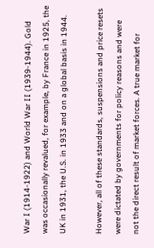War I (1914-1922) and World War II (1939-1944). Gold was occasionally revalued, for example, by France in 1925, the UK in 1931, the U.S. in 1933 and on a global basis in 1944.

However, all of these standards, suspensions and price resets were dictated by governments for policy reasons and were not the direct result of market forces. A true market for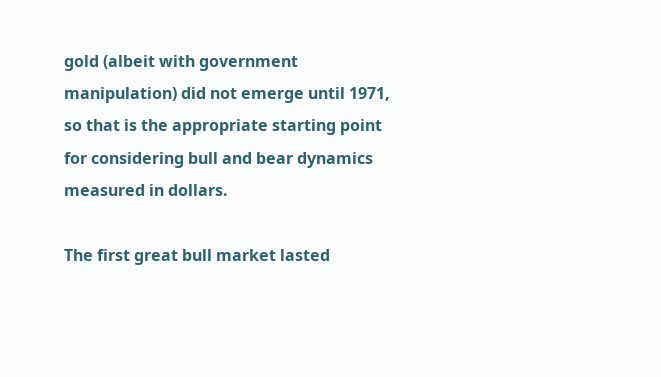gold (albeit with government manipulation) did not emerge until 1971, so that is the appropriate starting point for considering bull and bear dynamics measured in dollars.

The first great bull market lasted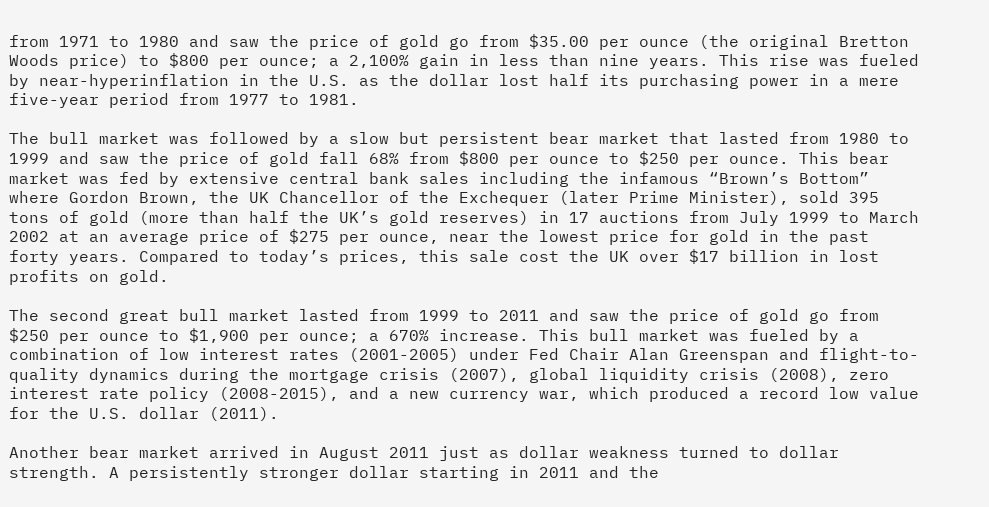from 1971 to 1980 and saw the price of gold go from $35.00 per ounce (the original Bretton Woods price) to $800 per ounce; a 2,100% gain in less than nine years. This rise was fueled by near-hyperinflation in the U.S. as the dollar lost half its purchasing power in a mere five-year period from 1977 to 1981.

The bull market was followed by a slow but persistent bear market that lasted from 1980 to 1999 and saw the price of gold fall 68% from $800 per ounce to $250 per ounce. This bear market was fed by extensive central bank sales including the infamous “Brown’s Bottom” where Gordon Brown, the UK Chancellor of the Exchequer (later Prime Minister), sold 395 tons of gold (more than half the UK’s gold reserves) in 17 auctions from July 1999 to March 2002 at an average price of $275 per ounce, near the lowest price for gold in the past forty years. Compared to today’s prices, this sale cost the UK over $17 billion in lost profits on gold.

The second great bull market lasted from 1999 to 2011 and saw the price of gold go from $250 per ounce to $1,900 per ounce; a 670% increase. This bull market was fueled by a combination of low interest rates (2001-2005) under Fed Chair Alan Greenspan and flight-to-quality dynamics during the mortgage crisis (2007), global liquidity crisis (2008), zero interest rate policy (2008-2015), and a new currency war, which produced a record low value for the U.S. dollar (2011).

Another bear market arrived in August 2011 just as dollar weakness turned to dollar strength. A persistently stronger dollar starting in 2011 and the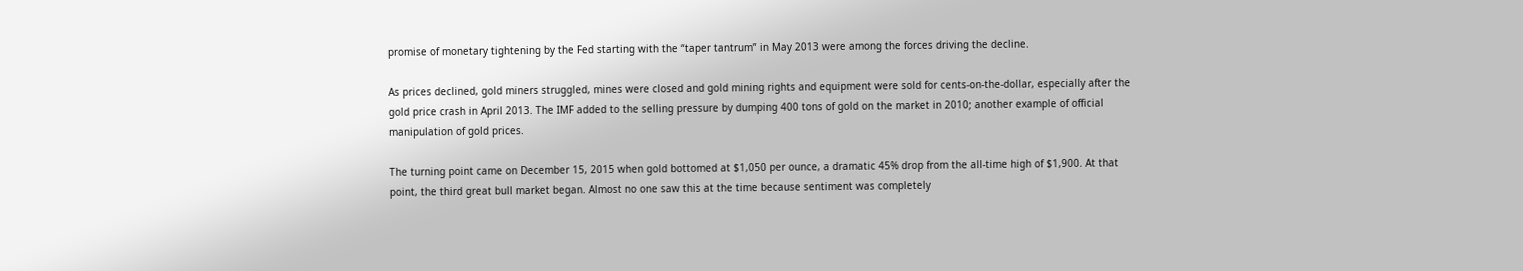promise of monetary tightening by the Fed starting with the “taper tantrum” in May 2013 were among the forces driving the decline.

As prices declined, gold miners struggled, mines were closed and gold mining rights and equipment were sold for cents-on-the-dollar, especially after the gold price crash in April 2013. The IMF added to the selling pressure by dumping 400 tons of gold on the market in 2010; another example of official manipulation of gold prices.

The turning point came on December 15, 2015 when gold bottomed at $1,050 per ounce, a dramatic 45% drop from the all-time high of $1,900. At that point, the third great bull market began. Almost no one saw this at the time because sentiment was completely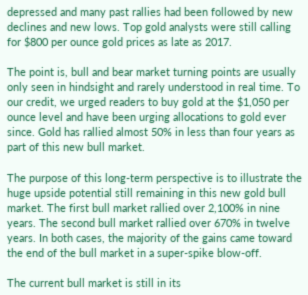depressed and many past rallies had been followed by new declines and new lows. Top gold analysts were still calling for $800 per ounce gold prices as late as 2017.

The point is, bull and bear market turning points are usually only seen in hindsight and rarely understood in real time. To our credit, we urged readers to buy gold at the $1,050 per ounce level and have been urging allocations to gold ever since. Gold has rallied almost 50% in less than four years as part of this new bull market.

The purpose of this long-term perspective is to illustrate the huge upside potential still remaining in this new gold bull market. The first bull market rallied over 2,100% in nine years. The second bull market rallied over 670% in twelve years. In both cases, the majority of the gains came toward the end of the bull market in a super-spike blow-off.

The current bull market is still in its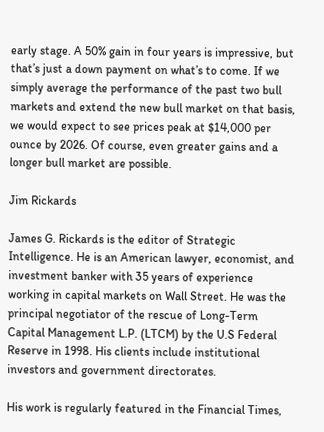early stage. A 50% gain in four years is impressive, but that’s just a down payment on what’s to come. If we simply average the performance of the past two bull markets and extend the new bull market on that basis, we would expect to see prices peak at $14,000 per ounce by 2026. Of course, even greater gains and a longer bull market are possible.

Jim Rickards

James G. Rickards is the editor of Strategic Intelligence. He is an American lawyer, economist, and investment banker with 35 years of experience working in capital markets on Wall Street. He was the principal negotiator of the rescue of Long-Term Capital Management L.P. (LTCM) by the U.S Federal Reserve in 1998. His clients include institutional investors and government directorates.

His work is regularly featured in the Financial Times,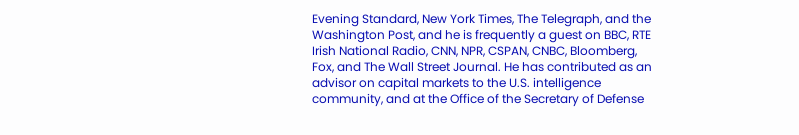Evening Standard, New York Times, The Telegraph, and the Washington Post, and he is frequently a guest on BBC, RTE Irish National Radio, CNN, NPR, CSPAN, CNBC, Bloomberg, Fox, and The Wall Street Journal. He has contributed as an advisor on capital markets to the U.S. intelligence community, and at the Office of the Secretary of Defense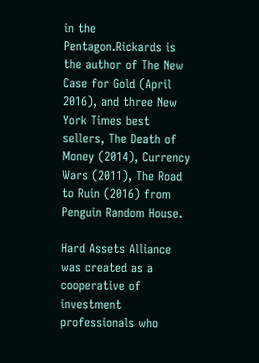in the Pentagon.Rickards is the author of The New Case for Gold (April 2016), and three New York Times best sellers, The Death of Money (2014), Currency Wars (2011), The Road to Ruin (2016) from Penguin Random House.

Hard Assets Alliance was created as a cooperative of investment professionals who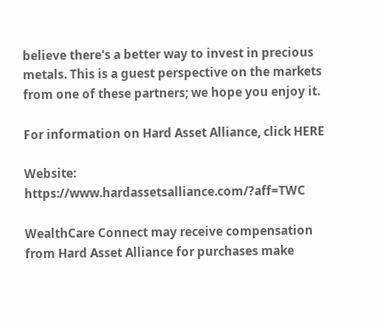believe there's a better way to invest in precious metals. This is a guest perspective on the markets from one of these partners; we hope you enjoy it.

For information on Hard Asset Alliance, click HERE

Website:  https://www.hardassetsalliance.com/?aff=TWC

WealthCare Connect may receive compensation from Hard Asset Alliance for purchases make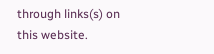through links(s) on this website.